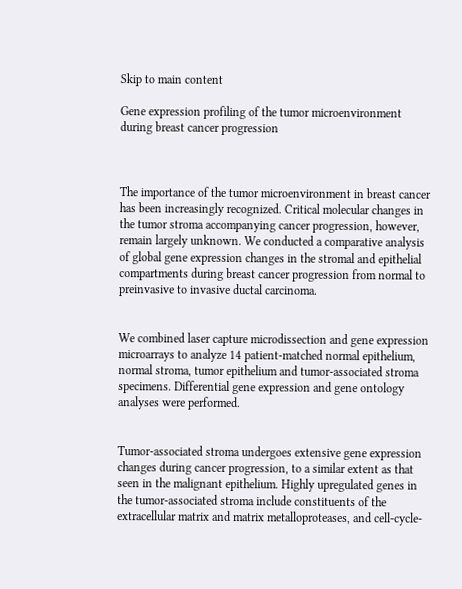Skip to main content

Gene expression profiling of the tumor microenvironment during breast cancer progression



The importance of the tumor microenvironment in breast cancer has been increasingly recognized. Critical molecular changes in the tumor stroma accompanying cancer progression, however, remain largely unknown. We conducted a comparative analysis of global gene expression changes in the stromal and epithelial compartments during breast cancer progression from normal to preinvasive to invasive ductal carcinoma.


We combined laser capture microdissection and gene expression microarrays to analyze 14 patient-matched normal epithelium, normal stroma, tumor epithelium and tumor-associated stroma specimens. Differential gene expression and gene ontology analyses were performed.


Tumor-associated stroma undergoes extensive gene expression changes during cancer progression, to a similar extent as that seen in the malignant epithelium. Highly upregulated genes in the tumor-associated stroma include constituents of the extracellular matrix and matrix metalloproteases, and cell-cycle-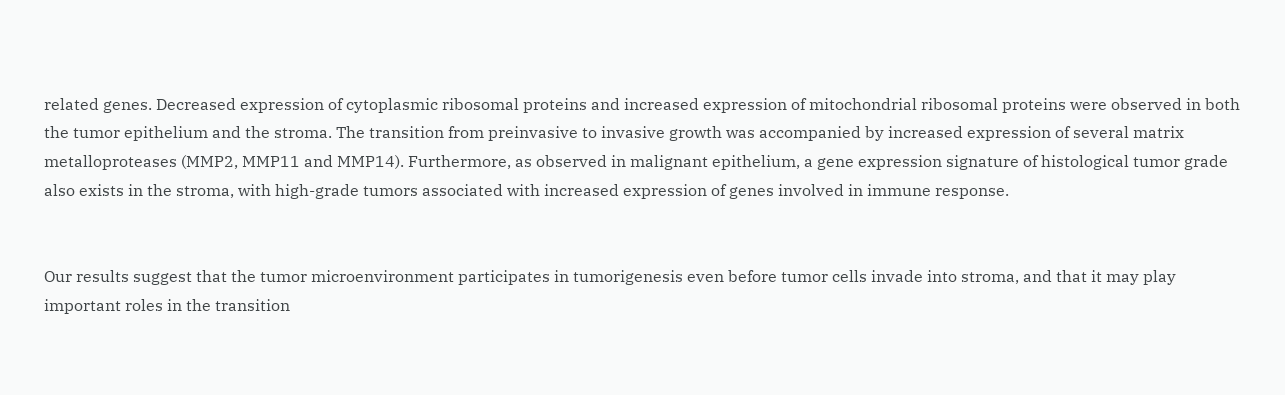related genes. Decreased expression of cytoplasmic ribosomal proteins and increased expression of mitochondrial ribosomal proteins were observed in both the tumor epithelium and the stroma. The transition from preinvasive to invasive growth was accompanied by increased expression of several matrix metalloproteases (MMP2, MMP11 and MMP14). Furthermore, as observed in malignant epithelium, a gene expression signature of histological tumor grade also exists in the stroma, with high-grade tumors associated with increased expression of genes involved in immune response.


Our results suggest that the tumor microenvironment participates in tumorigenesis even before tumor cells invade into stroma, and that it may play important roles in the transition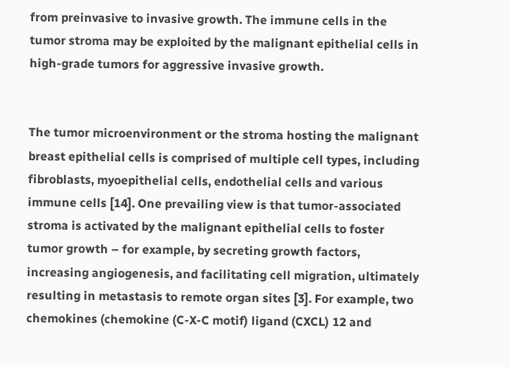from preinvasive to invasive growth. The immune cells in the tumor stroma may be exploited by the malignant epithelial cells in high-grade tumors for aggressive invasive growth.


The tumor microenvironment or the stroma hosting the malignant breast epithelial cells is comprised of multiple cell types, including fibroblasts, myoepithelial cells, endothelial cells and various immune cells [14]. One prevailing view is that tumor-associated stroma is activated by the malignant epithelial cells to foster tumor growth – for example, by secreting growth factors, increasing angiogenesis, and facilitating cell migration, ultimately resulting in metastasis to remote organ sites [3]. For example, two chemokines (chemokine (C-X-C motif) ligand (CXCL) 12 and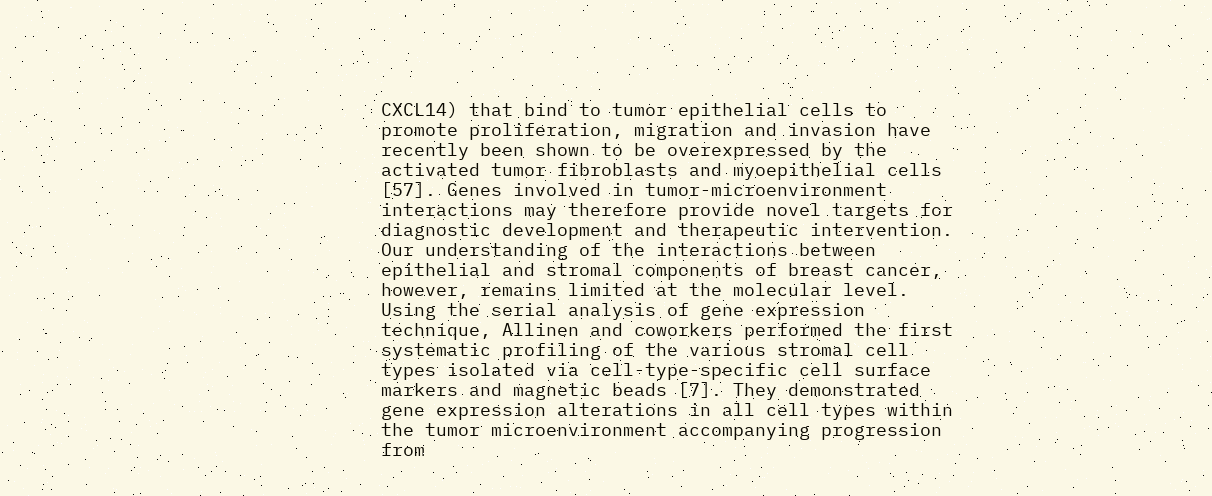CXCL14) that bind to tumor epithelial cells to promote proliferation, migration and invasion have recently been shown to be overexpressed by the activated tumor fibroblasts and myoepithelial cells [57]. Genes involved in tumor-microenvironment interactions may therefore provide novel targets for diagnostic development and therapeutic intervention. Our understanding of the interactions between epithelial and stromal components of breast cancer, however, remains limited at the molecular level. Using the serial analysis of gene expression technique, Allinen and coworkers performed the first systematic profiling of the various stromal cell types isolated via cell-type-specific cell surface markers and magnetic beads [7]. They demonstrated gene expression alterations in all cell types within the tumor microenvironment accompanying progression from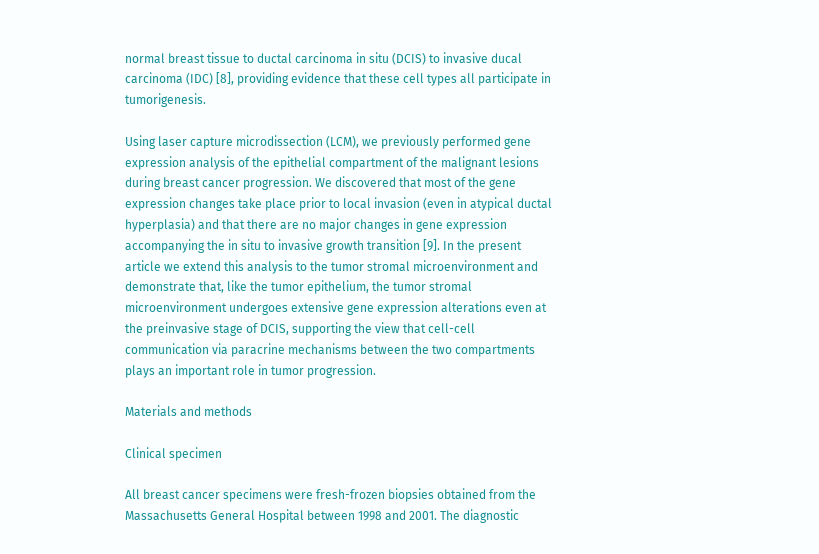normal breast tissue to ductal carcinoma in situ (DCIS) to invasive ducal carcinoma (IDC) [8], providing evidence that these cell types all participate in tumorigenesis.

Using laser capture microdissection (LCM), we previously performed gene expression analysis of the epithelial compartment of the malignant lesions during breast cancer progression. We discovered that most of the gene expression changes take place prior to local invasion (even in atypical ductal hyperplasia) and that there are no major changes in gene expression accompanying the in situ to invasive growth transition [9]. In the present article we extend this analysis to the tumor stromal microenvironment and demonstrate that, like the tumor epithelium, the tumor stromal microenvironment undergoes extensive gene expression alterations even at the preinvasive stage of DCIS, supporting the view that cell-cell communication via paracrine mechanisms between the two compartments plays an important role in tumor progression.

Materials and methods

Clinical specimen

All breast cancer specimens were fresh-frozen biopsies obtained from the Massachusetts General Hospital between 1998 and 2001. The diagnostic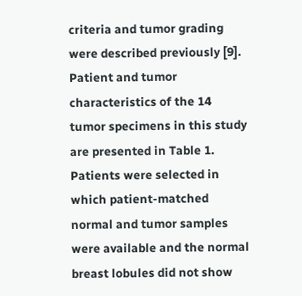criteria and tumor grading were described previously [9]. Patient and tumor characteristics of the 14 tumor specimens in this study are presented in Table 1. Patients were selected in which patient-matched normal and tumor samples were available and the normal breast lobules did not show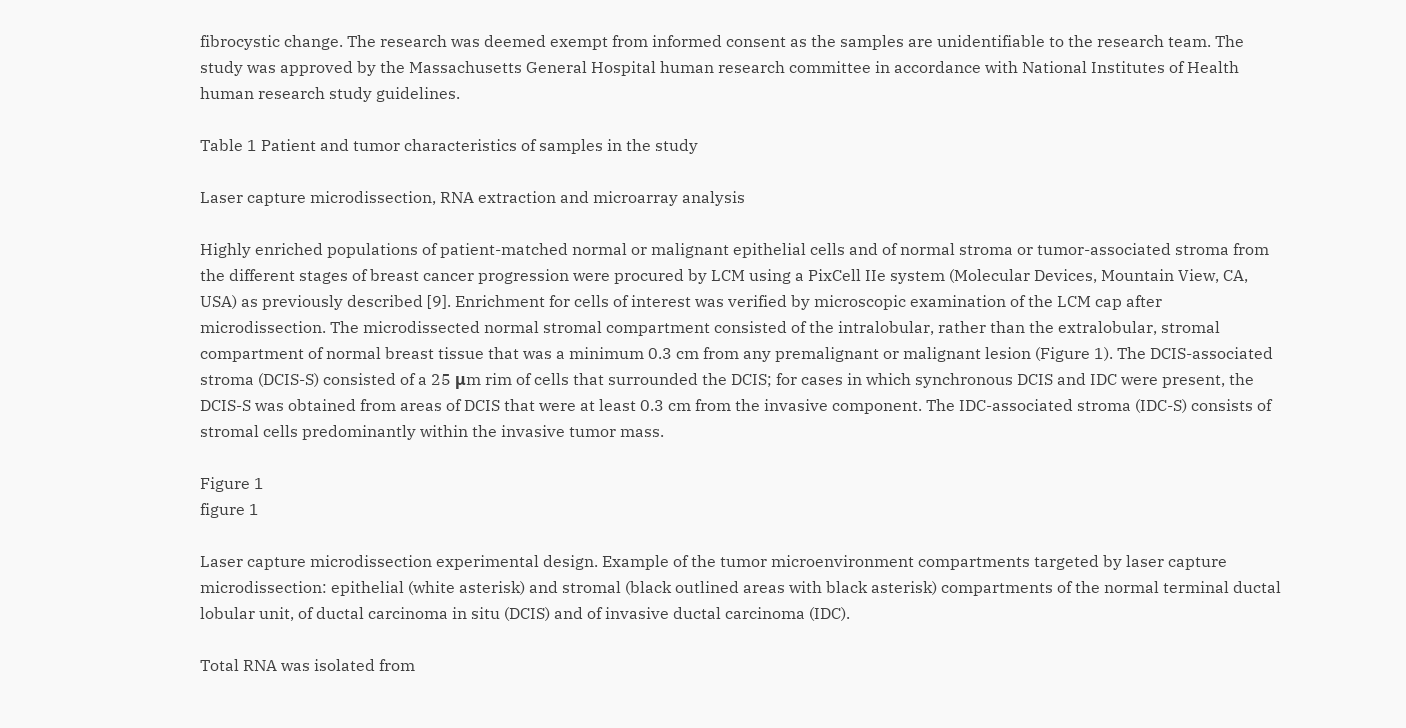fibrocystic change. The research was deemed exempt from informed consent as the samples are unidentifiable to the research team. The study was approved by the Massachusetts General Hospital human research committee in accordance with National Institutes of Health human research study guidelines.

Table 1 Patient and tumor characteristics of samples in the study

Laser capture microdissection, RNA extraction and microarray analysis

Highly enriched populations of patient-matched normal or malignant epithelial cells and of normal stroma or tumor-associated stroma from the different stages of breast cancer progression were procured by LCM using a PixCell IIe system (Molecular Devices, Mountain View, CA, USA) as previously described [9]. Enrichment for cells of interest was verified by microscopic examination of the LCM cap after microdissection. The microdissected normal stromal compartment consisted of the intralobular, rather than the extralobular, stromal compartment of normal breast tissue that was a minimum 0.3 cm from any premalignant or malignant lesion (Figure 1). The DCIS-associated stroma (DCIS-S) consisted of a 25 μm rim of cells that surrounded the DCIS; for cases in which synchronous DCIS and IDC were present, the DCIS-S was obtained from areas of DCIS that were at least 0.3 cm from the invasive component. The IDC-associated stroma (IDC-S) consists of stromal cells predominantly within the invasive tumor mass.

Figure 1
figure 1

Laser capture microdissection experimental design. Example of the tumor microenvironment compartments targeted by laser capture microdissection: epithelial (white asterisk) and stromal (black outlined areas with black asterisk) compartments of the normal terminal ductal lobular unit, of ductal carcinoma in situ (DCIS) and of invasive ductal carcinoma (IDC).

Total RNA was isolated from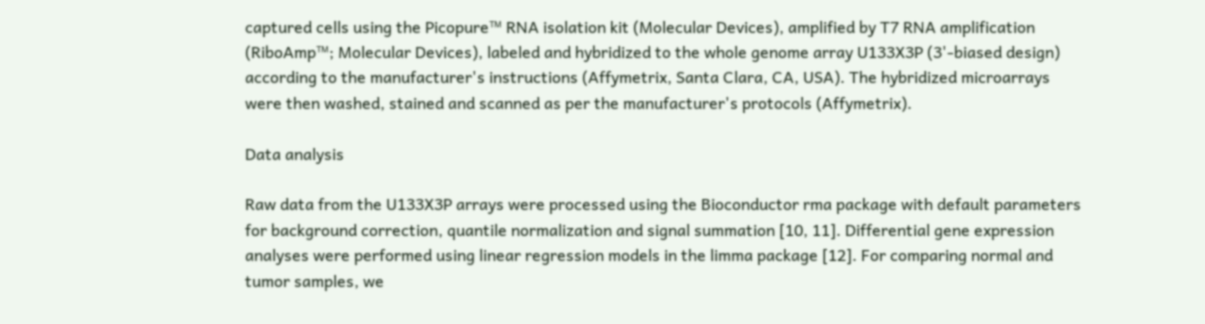captured cells using the Picopure™ RNA isolation kit (Molecular Devices), amplified by T7 RNA amplification (RiboAmp™; Molecular Devices), labeled and hybridized to the whole genome array U133X3P (3'-biased design) according to the manufacturer's instructions (Affymetrix, Santa Clara, CA, USA). The hybridized microarrays were then washed, stained and scanned as per the manufacturer's protocols (Affymetrix).

Data analysis

Raw data from the U133X3P arrays were processed using the Bioconductor rma package with default parameters for background correction, quantile normalization and signal summation [10, 11]. Differential gene expression analyses were performed using linear regression models in the limma package [12]. For comparing normal and tumor samples, we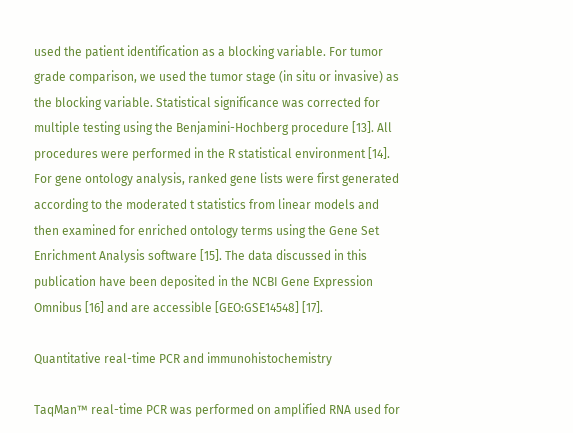used the patient identification as a blocking variable. For tumor grade comparison, we used the tumor stage (in situ or invasive) as the blocking variable. Statistical significance was corrected for multiple testing using the Benjamini-Hochberg procedure [13]. All procedures were performed in the R statistical environment [14]. For gene ontology analysis, ranked gene lists were first generated according to the moderated t statistics from linear models and then examined for enriched ontology terms using the Gene Set Enrichment Analysis software [15]. The data discussed in this publication have been deposited in the NCBI Gene Expression Omnibus [16] and are accessible [GEO:GSE14548] [17].

Quantitative real-time PCR and immunohistochemistry

TaqMan™ real-time PCR was performed on amplified RNA used for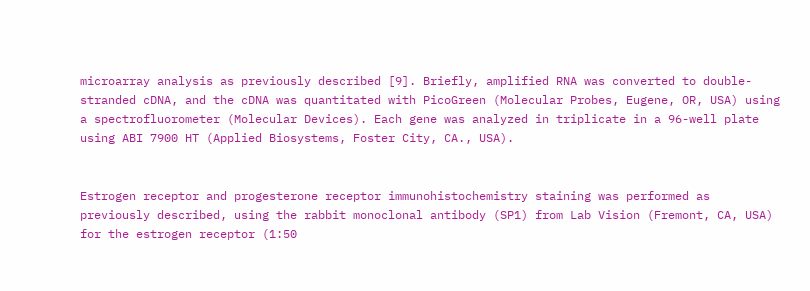microarray analysis as previously described [9]. Briefly, amplified RNA was converted to double-stranded cDNA, and the cDNA was quantitated with PicoGreen (Molecular Probes, Eugene, OR, USA) using a spectrofluorometer (Molecular Devices). Each gene was analyzed in triplicate in a 96-well plate using ABI 7900 HT (Applied Biosystems, Foster City, CA., USA).


Estrogen receptor and progesterone receptor immunohistochemistry staining was performed as previously described, using the rabbit monoclonal antibody (SP1) from Lab Vision (Fremont, CA, USA) for the estrogen receptor (1:50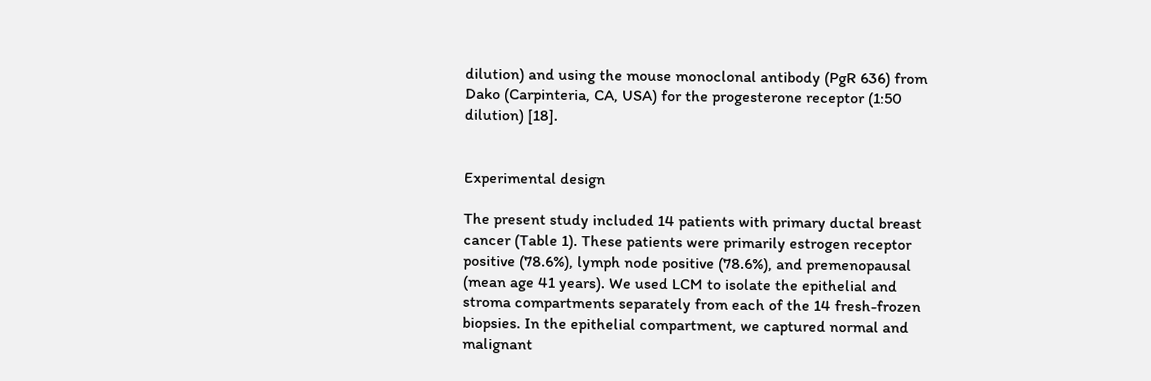dilution) and using the mouse monoclonal antibody (PgR 636) from Dako (Carpinteria, CA, USA) for the progesterone receptor (1:50 dilution) [18].


Experimental design

The present study included 14 patients with primary ductal breast cancer (Table 1). These patients were primarily estrogen receptor positive (78.6%), lymph node positive (78.6%), and premenopausal (mean age 41 years). We used LCM to isolate the epithelial and stroma compartments separately from each of the 14 fresh-frozen biopsies. In the epithelial compartment, we captured normal and malignant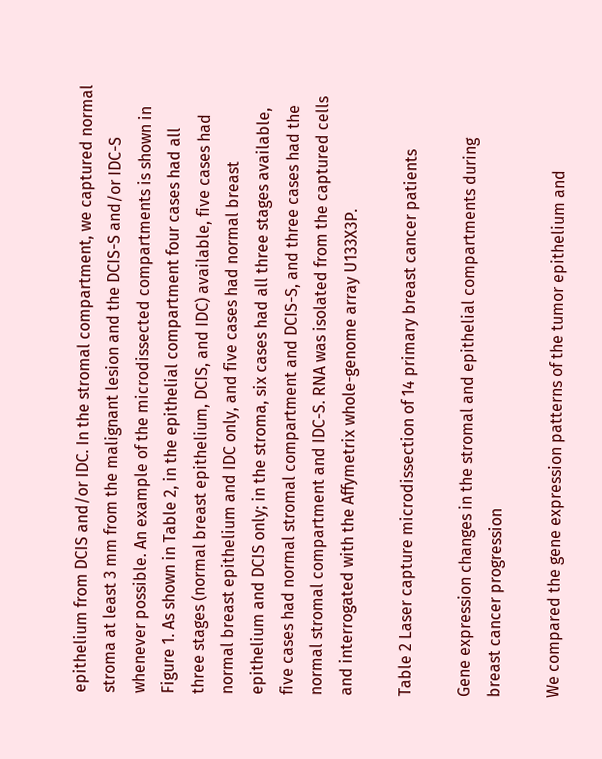epithelium from DCIS and/or IDC. In the stromal compartment, we captured normal stroma at least 3 mm from the malignant lesion and the DCIS-S and/or IDC-S whenever possible. An example of the microdissected compartments is shown in Figure 1. As shown in Table 2, in the epithelial compartment four cases had all three stages (normal breast epithelium, DCIS, and IDC) available, five cases had normal breast epithelium and IDC only, and five cases had normal breast epithelium and DCIS only; in the stroma, six cases had all three stages available, five cases had normal stromal compartment and DCIS-S, and three cases had the normal stromal compartment and IDC-S. RNA was isolated from the captured cells and interrogated with the Affymetrix whole-genome array U133X3P.

Table 2 Laser capture microdissection of 14 primary breast cancer patients

Gene expression changes in the stromal and epithelial compartments during breast cancer progression

We compared the gene expression patterns of the tumor epithelium and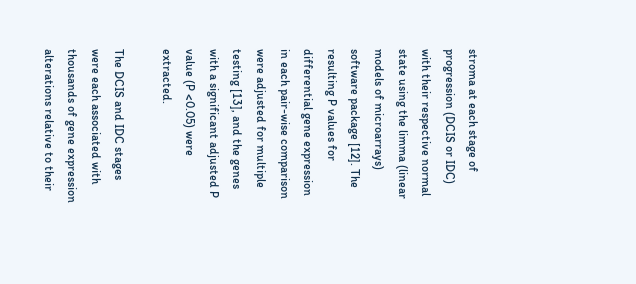stroma at each stage of progression (DCIS or IDC) with their respective normal state using the limma (linear models of microarrays) software package [12]. The resulting P values for differential gene expression in each pair-wise comparison were adjusted for multiple testing [13], and the genes with a significant adjusted P value (P <0.05) were extracted.

The DCIS and IDC stages were each associated with thousands of gene expression alterations relative to their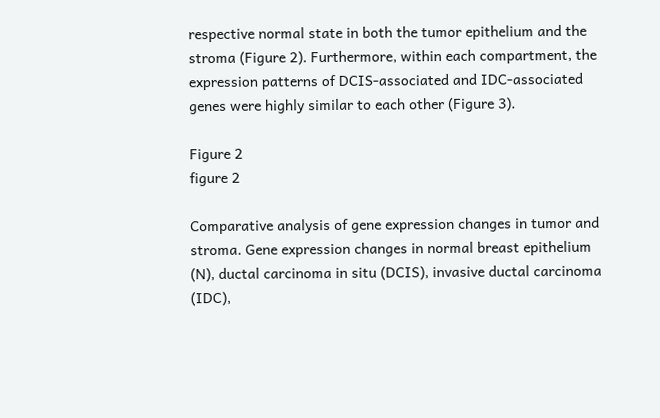respective normal state in both the tumor epithelium and the stroma (Figure 2). Furthermore, within each compartment, the expression patterns of DCIS-associated and IDC-associated genes were highly similar to each other (Figure 3).

Figure 2
figure 2

Comparative analysis of gene expression changes in tumor and stroma. Gene expression changes in normal breast epithelium (N), ductal carcinoma in situ (DCIS), invasive ductal carcinoma (IDC),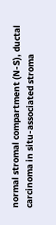normal stromal compartment (N-S), ductal carcinoma in situ-associated stroma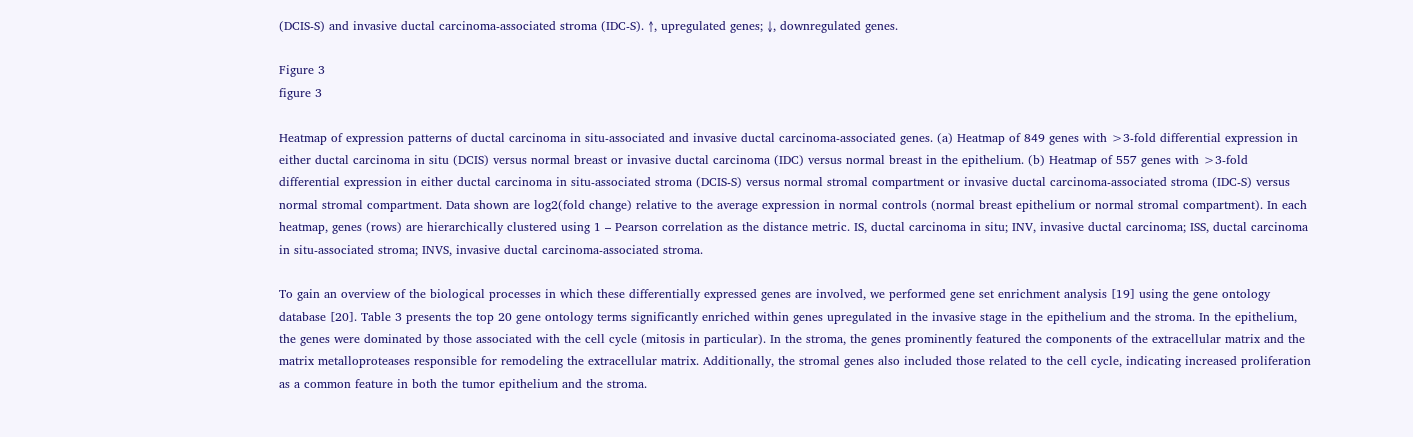(DCIS-S) and invasive ductal carcinoma-associated stroma (IDC-S). ↑, upregulated genes; ↓, downregulated genes.

Figure 3
figure 3

Heatmap of expression patterns of ductal carcinoma in situ-associated and invasive ductal carcinoma-associated genes. (a) Heatmap of 849 genes with >3-fold differential expression in either ductal carcinoma in situ (DCIS) versus normal breast or invasive ductal carcinoma (IDC) versus normal breast in the epithelium. (b) Heatmap of 557 genes with >3-fold differential expression in either ductal carcinoma in situ-associated stroma (DCIS-S) versus normal stromal compartment or invasive ductal carcinoma-associated stroma (IDC-S) versus normal stromal compartment. Data shown are log2(fold change) relative to the average expression in normal controls (normal breast epithelium or normal stromal compartment). In each heatmap, genes (rows) are hierarchically clustered using 1 – Pearson correlation as the distance metric. IS, ductal carcinoma in situ; INV, invasive ductal carcinoma; ISS, ductal carcinoma in situ-associated stroma; INVS, invasive ductal carcinoma-associated stroma.

To gain an overview of the biological processes in which these differentially expressed genes are involved, we performed gene set enrichment analysis [19] using the gene ontology database [20]. Table 3 presents the top 20 gene ontology terms significantly enriched within genes upregulated in the invasive stage in the epithelium and the stroma. In the epithelium, the genes were dominated by those associated with the cell cycle (mitosis in particular). In the stroma, the genes prominently featured the components of the extracellular matrix and the matrix metalloproteases responsible for remodeling the extracellular matrix. Additionally, the stromal genes also included those related to the cell cycle, indicating increased proliferation as a common feature in both the tumor epithelium and the stroma.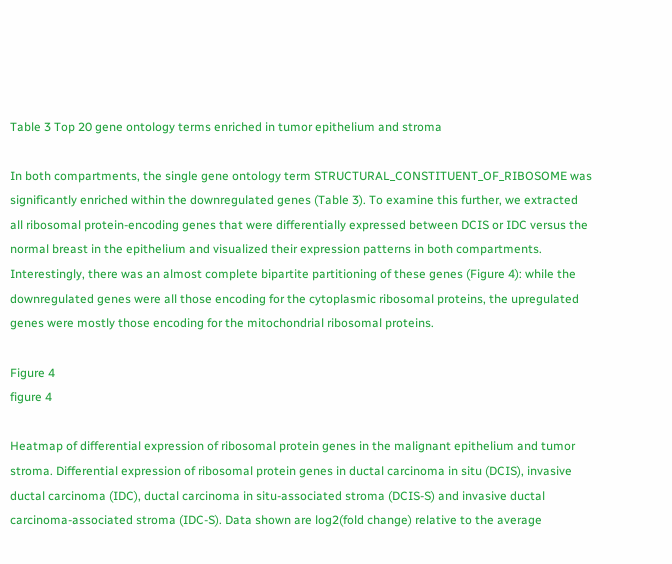Table 3 Top 20 gene ontology terms enriched in tumor epithelium and stroma

In both compartments, the single gene ontology term STRUCTURAL_CONSTITUENT_OF_RIBOSOME was significantly enriched within the downregulated genes (Table 3). To examine this further, we extracted all ribosomal protein-encoding genes that were differentially expressed between DCIS or IDC versus the normal breast in the epithelium and visualized their expression patterns in both compartments. Interestingly, there was an almost complete bipartite partitioning of these genes (Figure 4): while the downregulated genes were all those encoding for the cytoplasmic ribosomal proteins, the upregulated genes were mostly those encoding for the mitochondrial ribosomal proteins.

Figure 4
figure 4

Heatmap of differential expression of ribosomal protein genes in the malignant epithelium and tumor stroma. Differential expression of ribosomal protein genes in ductal carcinoma in situ (DCIS), invasive ductal carcinoma (IDC), ductal carcinoma in situ-associated stroma (DCIS-S) and invasive ductal carcinoma-associated stroma (IDC-S). Data shown are log2(fold change) relative to the average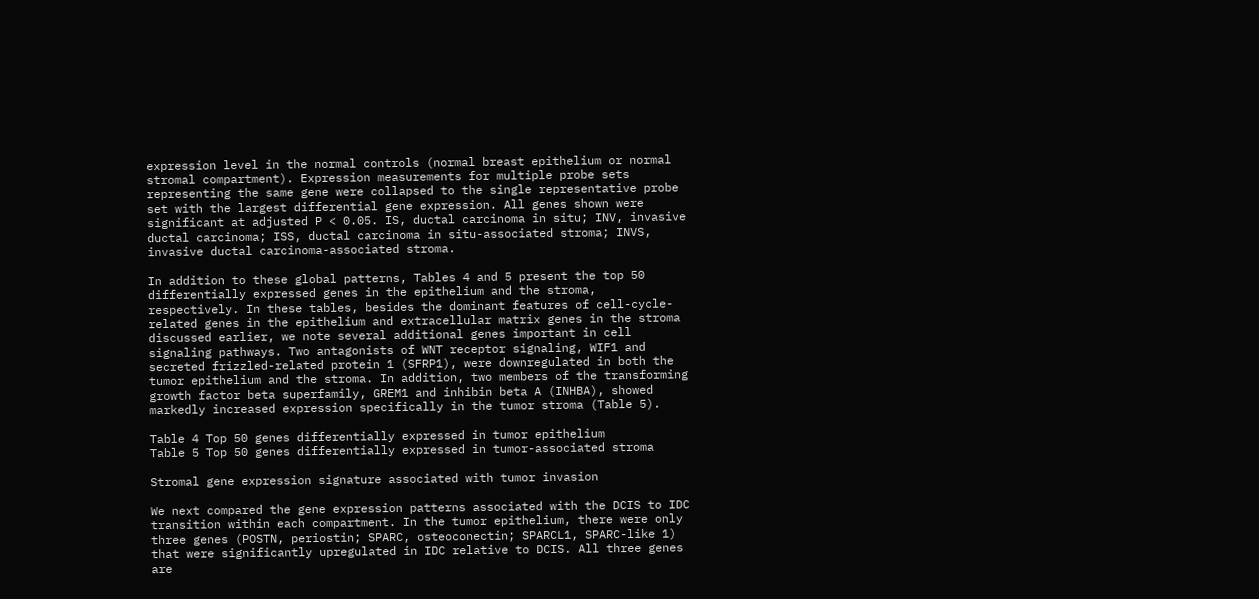expression level in the normal controls (normal breast epithelium or normal stromal compartment). Expression measurements for multiple probe sets representing the same gene were collapsed to the single representative probe set with the largest differential gene expression. All genes shown were significant at adjusted P < 0.05. IS, ductal carcinoma in situ; INV, invasive ductal carcinoma; ISS, ductal carcinoma in situ-associated stroma; INVS, invasive ductal carcinoma-associated stroma.

In addition to these global patterns, Tables 4 and 5 present the top 50 differentially expressed genes in the epithelium and the stroma, respectively. In these tables, besides the dominant features of cell-cycle-related genes in the epithelium and extracellular matrix genes in the stroma discussed earlier, we note several additional genes important in cell signaling pathways. Two antagonists of WNT receptor signaling, WIF1 and secreted frizzled-related protein 1 (SFRP1), were downregulated in both the tumor epithelium and the stroma. In addition, two members of the transforming growth factor beta superfamily, GREM1 and inhibin beta A (INHBA), showed markedly increased expression specifically in the tumor stroma (Table 5).

Table 4 Top 50 genes differentially expressed in tumor epithelium
Table 5 Top 50 genes differentially expressed in tumor-associated stroma

Stromal gene expression signature associated with tumor invasion

We next compared the gene expression patterns associated with the DCIS to IDC transition within each compartment. In the tumor epithelium, there were only three genes (POSTN, periostin; SPARC, osteoconectin; SPARCL1, SPARC-like 1) that were significantly upregulated in IDC relative to DCIS. All three genes are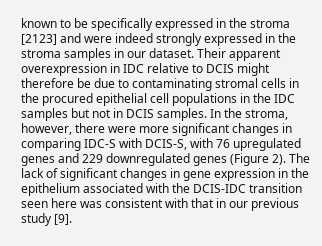known to be specifically expressed in the stroma [2123] and were indeed strongly expressed in the stroma samples in our dataset. Their apparent overexpression in IDC relative to DCIS might therefore be due to contaminating stromal cells in the procured epithelial cell populations in the IDC samples but not in DCIS samples. In the stroma, however, there were more significant changes in comparing IDC-S with DCIS-S, with 76 upregulated genes and 229 downregulated genes (Figure 2). The lack of significant changes in gene expression in the epithelium associated with the DCIS-IDC transition seen here was consistent with that in our previous study [9].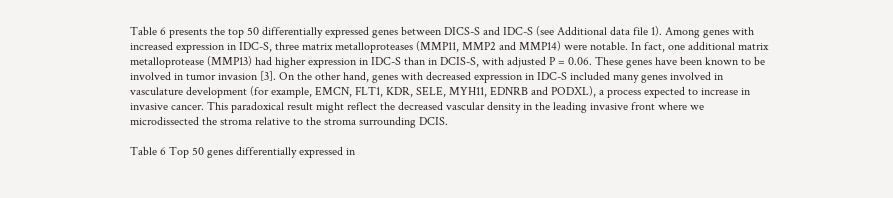Table 6 presents the top 50 differentially expressed genes between DICS-S and IDC-S (see Additional data file 1). Among genes with increased expression in IDC-S, three matrix metalloproteases (MMP11, MMP2 and MMP14) were notable. In fact, one additional matrix metalloprotease (MMP13) had higher expression in IDC-S than in DCIS-S, with adjusted P = 0.06. These genes have been known to be involved in tumor invasion [3]. On the other hand, genes with decreased expression in IDC-S included many genes involved in vasculature development (for example, EMCN, FLT1, KDR, SELE, MYH11, EDNRB and PODXL), a process expected to increase in invasive cancer. This paradoxical result might reflect the decreased vascular density in the leading invasive front where we microdissected the stroma relative to the stroma surrounding DCIS.

Table 6 Top 50 genes differentially expressed in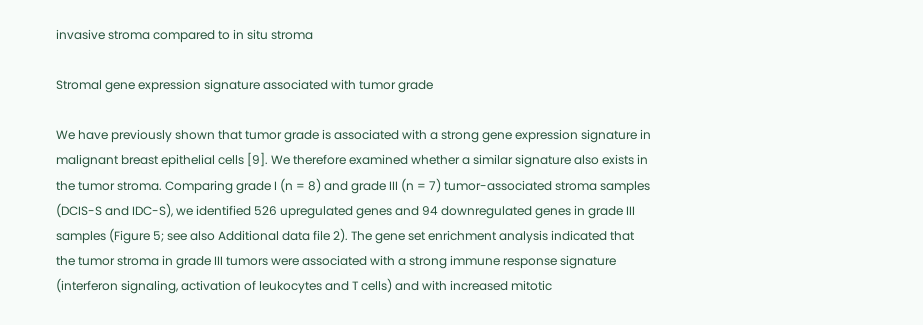invasive stroma compared to in situ stroma

Stromal gene expression signature associated with tumor grade

We have previously shown that tumor grade is associated with a strong gene expression signature in malignant breast epithelial cells [9]. We therefore examined whether a similar signature also exists in the tumor stroma. Comparing grade I (n = 8) and grade III (n = 7) tumor-associated stroma samples (DCIS-S and IDC-S), we identified 526 upregulated genes and 94 downregulated genes in grade III samples (Figure 5; see also Additional data file 2). The gene set enrichment analysis indicated that the tumor stroma in grade III tumors were associated with a strong immune response signature (interferon signaling, activation of leukocytes and T cells) and with increased mitotic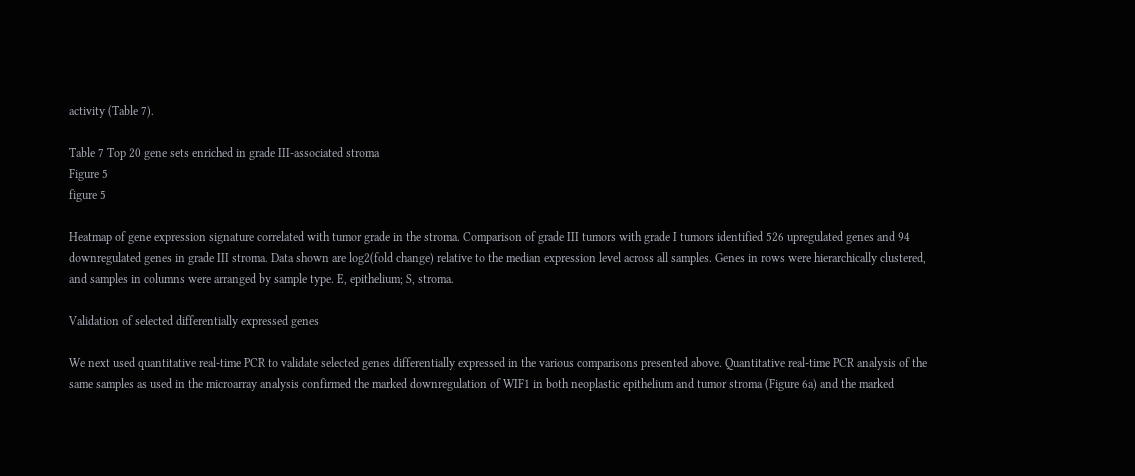activity (Table 7).

Table 7 Top 20 gene sets enriched in grade III-associated stroma
Figure 5
figure 5

Heatmap of gene expression signature correlated with tumor grade in the stroma. Comparison of grade III tumors with grade I tumors identified 526 upregulated genes and 94 downregulated genes in grade III stroma. Data shown are log2(fold change) relative to the median expression level across all samples. Genes in rows were hierarchically clustered, and samples in columns were arranged by sample type. E, epithelium; S, stroma.

Validation of selected differentially expressed genes

We next used quantitative real-time PCR to validate selected genes differentially expressed in the various comparisons presented above. Quantitative real-time PCR analysis of the same samples as used in the microarray analysis confirmed the marked downregulation of WIF1 in both neoplastic epithelium and tumor stroma (Figure 6a) and the marked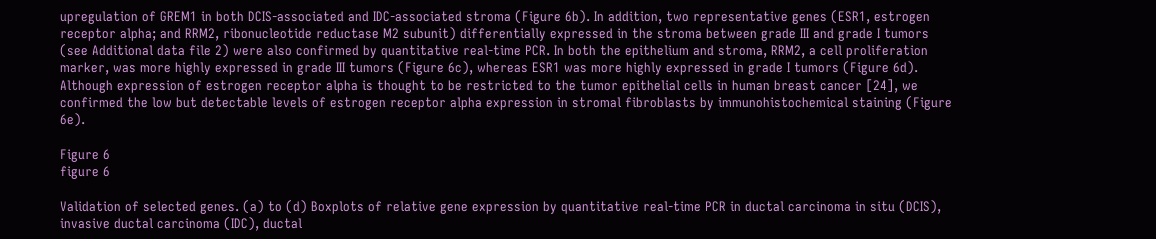upregulation of GREM1 in both DCIS-associated and IDC-associated stroma (Figure 6b). In addition, two representative genes (ESR1, estrogen receptor alpha; and RRM2, ribonucleotide reductase M2 subunit) differentially expressed in the stroma between grade III and grade I tumors (see Additional data file 2) were also confirmed by quantitative real-time PCR. In both the epithelium and stroma, RRM2, a cell proliferation marker, was more highly expressed in grade III tumors (Figure 6c), whereas ESR1 was more highly expressed in grade I tumors (Figure 6d). Although expression of estrogen receptor alpha is thought to be restricted to the tumor epithelial cells in human breast cancer [24], we confirmed the low but detectable levels of estrogen receptor alpha expression in stromal fibroblasts by immunohistochemical staining (Figure 6e).

Figure 6
figure 6

Validation of selected genes. (a) to (d) Boxplots of relative gene expression by quantitative real-time PCR in ductal carcinoma in situ (DCIS), invasive ductal carcinoma (IDC), ductal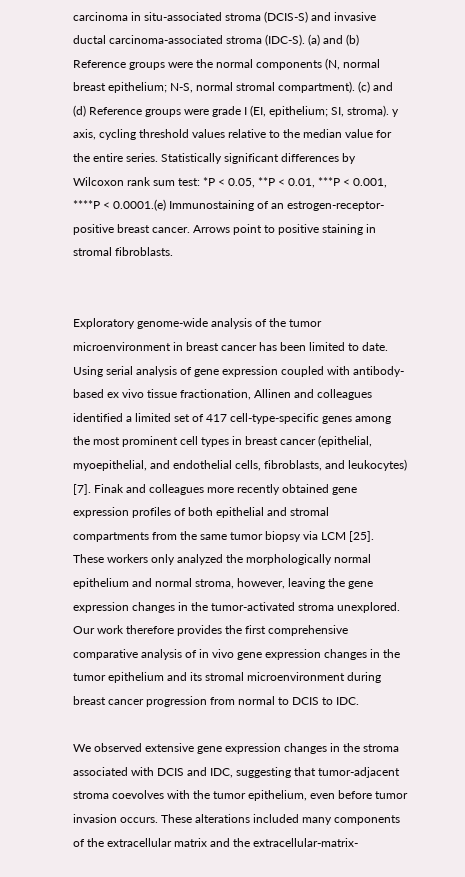carcinoma in situ-associated stroma (DCIS-S) and invasive ductal carcinoma-associated stroma (IDC-S). (a) and (b) Reference groups were the normal components (N, normal breast epithelium; N-S, normal stromal compartment). (c) and (d) Reference groups were grade I (EI, epithelium; SI, stroma). y axis, cycling threshold values relative to the median value for the entire series. Statistically significant differences by Wilcoxon rank sum test: *P < 0.05, **P < 0.01, ***P < 0.001, ****P < 0.0001.(e) Immunostaining of an estrogen-receptor-positive breast cancer. Arrows point to positive staining in stromal fibroblasts.


Exploratory genome-wide analysis of the tumor microenvironment in breast cancer has been limited to date. Using serial analysis of gene expression coupled with antibody-based ex vivo tissue fractionation, Allinen and colleagues identified a limited set of 417 cell-type-specific genes among the most prominent cell types in breast cancer (epithelial, myoepithelial, and endothelial cells, fibroblasts, and leukocytes) [7]. Finak and colleagues more recently obtained gene expression profiles of both epithelial and stromal compartments from the same tumor biopsy via LCM [25]. These workers only analyzed the morphologically normal epithelium and normal stroma, however, leaving the gene expression changes in the tumor-activated stroma unexplored. Our work therefore provides the first comprehensive comparative analysis of in vivo gene expression changes in the tumor epithelium and its stromal microenvironment during breast cancer progression from normal to DCIS to IDC.

We observed extensive gene expression changes in the stroma associated with DCIS and IDC, suggesting that tumor-adjacent stroma coevolves with the tumor epithelium, even before tumor invasion occurs. These alterations included many components of the extracellular matrix and the extracellular-matrix-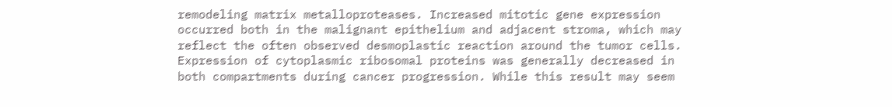remodeling matrix metalloproteases. Increased mitotic gene expression occurred both in the malignant epithelium and adjacent stroma, which may reflect the often observed desmoplastic reaction around the tumor cells. Expression of cytoplasmic ribosomal proteins was generally decreased in both compartments during cancer progression. While this result may seem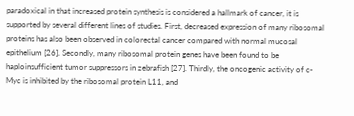paradoxical in that increased protein synthesis is considered a hallmark of cancer, it is supported by several different lines of studies. First, decreased expression of many ribosomal proteins has also been observed in colorectal cancer compared with normal mucosal epithelium [26]. Secondly, many ribosomal protein genes have been found to be haploinsufficient tumor suppressors in zebrafish [27]. Thirdly, the oncogenic activity of c-Myc is inhibited by the ribosomal protein L11, and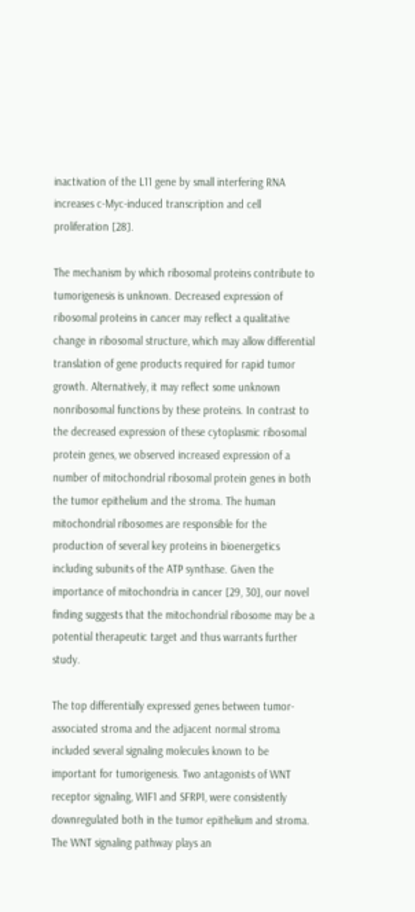inactivation of the L11 gene by small interfering RNA increases c-Myc-induced transcription and cell proliferation [28].

The mechanism by which ribosomal proteins contribute to tumorigenesis is unknown. Decreased expression of ribosomal proteins in cancer may reflect a qualitative change in ribosomal structure, which may allow differential translation of gene products required for rapid tumor growth. Alternatively, it may reflect some unknown nonribosomal functions by these proteins. In contrast to the decreased expression of these cytoplasmic ribosomal protein genes, we observed increased expression of a number of mitochondrial ribosomal protein genes in both the tumor epithelium and the stroma. The human mitochondrial ribosomes are responsible for the production of several key proteins in bioenergetics including subunits of the ATP synthase. Given the importance of mitochondria in cancer [29, 30], our novel finding suggests that the mitochondrial ribosome may be a potential therapeutic target and thus warrants further study.

The top differentially expressed genes between tumor-associated stroma and the adjacent normal stroma included several signaling molecules known to be important for tumorigenesis. Two antagonists of WNT receptor signaling, WIF1 and SFRP1, were consistently downregulated both in the tumor epithelium and stroma. The WNT signaling pathway plays an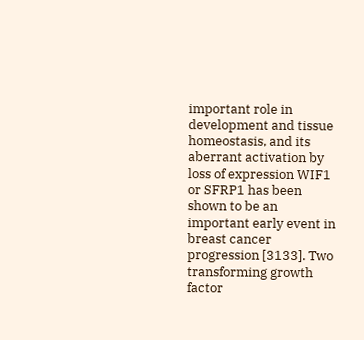important role in development and tissue homeostasis, and its aberrant activation by loss of expression WIF1 or SFRP1 has been shown to be an important early event in breast cancer progression [3133]. Two transforming growth factor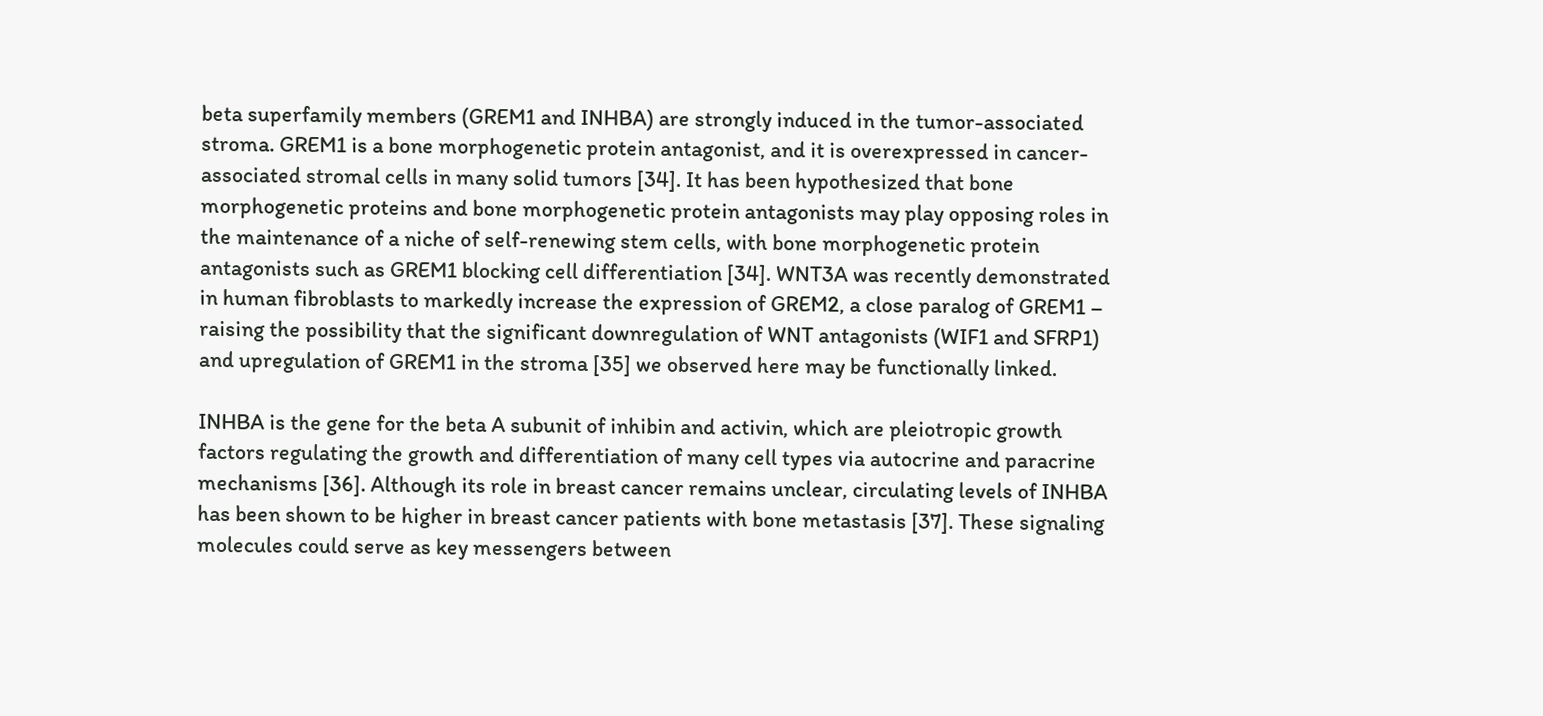beta superfamily members (GREM1 and INHBA) are strongly induced in the tumor-associated stroma. GREM1 is a bone morphogenetic protein antagonist, and it is overexpressed in cancer-associated stromal cells in many solid tumors [34]. It has been hypothesized that bone morphogenetic proteins and bone morphogenetic protein antagonists may play opposing roles in the maintenance of a niche of self-renewing stem cells, with bone morphogenetic protein antagonists such as GREM1 blocking cell differentiation [34]. WNT3A was recently demonstrated in human fibroblasts to markedly increase the expression of GREM2, a close paralog of GREM1 – raising the possibility that the significant downregulation of WNT antagonists (WIF1 and SFRP1) and upregulation of GREM1 in the stroma [35] we observed here may be functionally linked.

INHBA is the gene for the beta A subunit of inhibin and activin, which are pleiotropic growth factors regulating the growth and differentiation of many cell types via autocrine and paracrine mechanisms [36]. Although its role in breast cancer remains unclear, circulating levels of INHBA has been shown to be higher in breast cancer patients with bone metastasis [37]. These signaling molecules could serve as key messengers between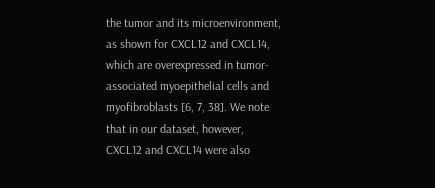the tumor and its microenvironment, as shown for CXCL12 and CXCL14, which are overexpressed in tumor-associated myoepithelial cells and myofibroblasts [6, 7, 38]. We note that in our dataset, however, CXCL12 and CXCL14 were also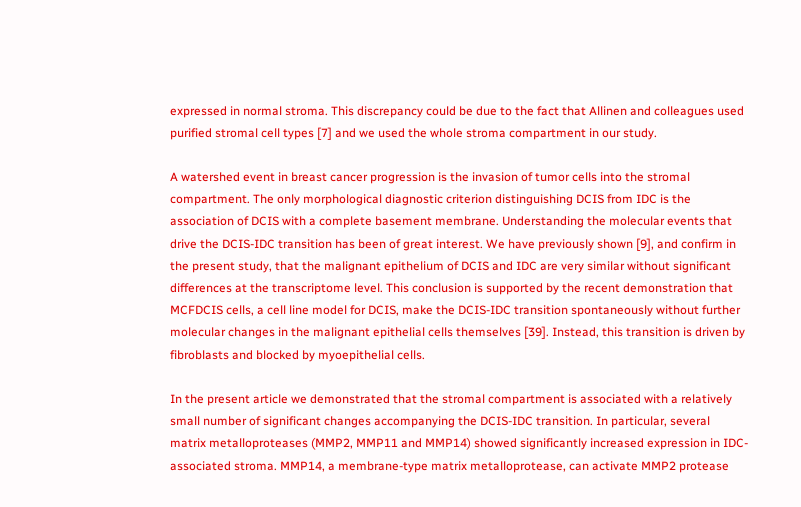expressed in normal stroma. This discrepancy could be due to the fact that Allinen and colleagues used purified stromal cell types [7] and we used the whole stroma compartment in our study.

A watershed event in breast cancer progression is the invasion of tumor cells into the stromal compartment. The only morphological diagnostic criterion distinguishing DCIS from IDC is the association of DCIS with a complete basement membrane. Understanding the molecular events that drive the DCIS-IDC transition has been of great interest. We have previously shown [9], and confirm in the present study, that the malignant epithelium of DCIS and IDC are very similar without significant differences at the transcriptome level. This conclusion is supported by the recent demonstration that MCFDCIS cells, a cell line model for DCIS, make the DCIS-IDC transition spontaneously without further molecular changes in the malignant epithelial cells themselves [39]. Instead, this transition is driven by fibroblasts and blocked by myoepithelial cells.

In the present article we demonstrated that the stromal compartment is associated with a relatively small number of significant changes accompanying the DCIS-IDC transition. In particular, several matrix metalloproteases (MMP2, MMP11 and MMP14) showed significantly increased expression in IDC-associated stroma. MMP14, a membrane-type matrix metalloprotease, can activate MMP2 protease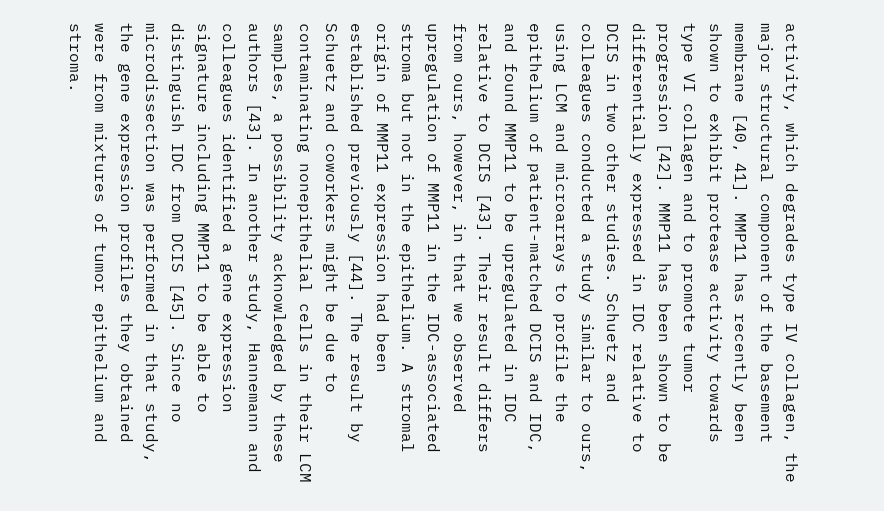activity, which degrades type IV collagen, the major structural component of the basement membrane [40, 41]. MMP11 has recently been shown to exhibit protease activity towards type VI collagen and to promote tumor progression [42]. MMP11 has been shown to be differentially expressed in IDC relative to DCIS in two other studies. Schuetz and colleagues conducted a study similar to ours, using LCM and microarrays to profile the epithelium of patient-matched DCIS and IDC, and found MMP11 to be upregulated in IDC relative to DCIS [43]. Their result differs from ours, however, in that we observed upregulation of MMP11 in the IDC-associated stroma but not in the epithelium. A stromal origin of MMP11 expression had been established previously [44]. The result by Schuetz and coworkers might be due to contaminating nonepithelial cells in their LCM samples, a possibility acknowledged by these authors [43]. In another study, Hannemann and colleagues identified a gene expression signature including MMP11 to be able to distinguish IDC from DCIS [45]. Since no microdissection was performed in that study, the gene expression profiles they obtained were from mixtures of tumor epithelium and stroma.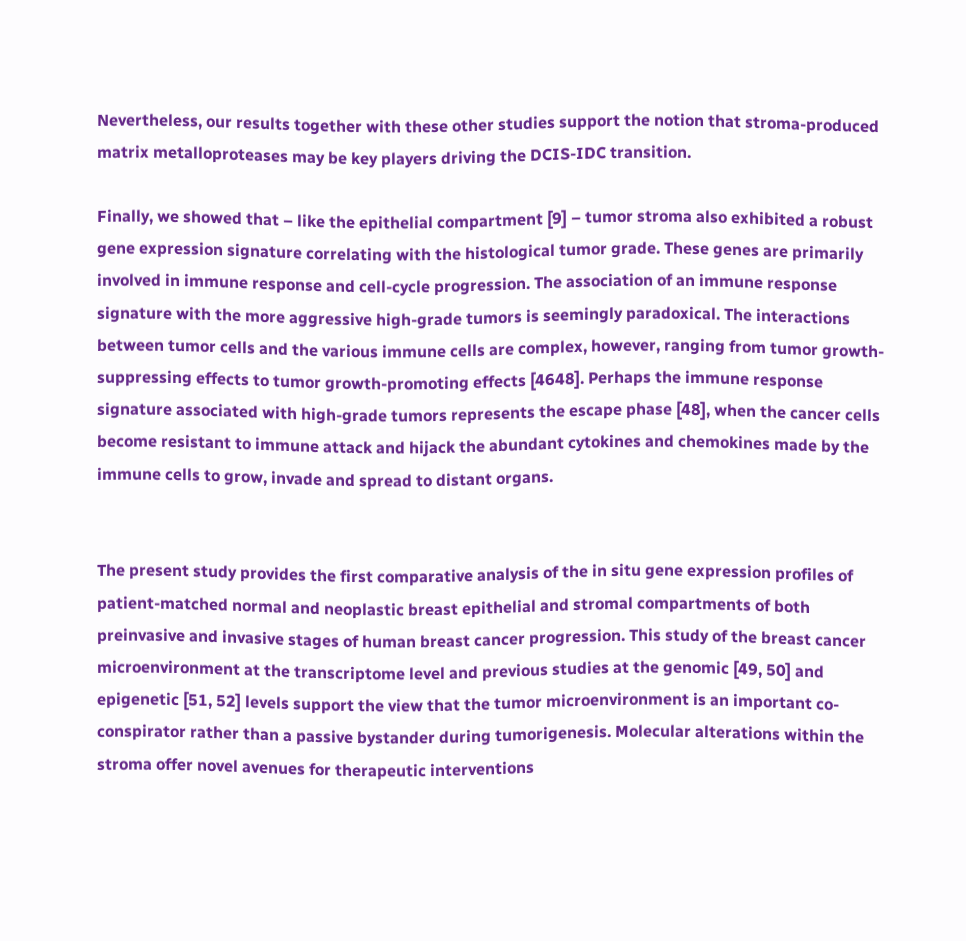Nevertheless, our results together with these other studies support the notion that stroma-produced matrix metalloproteases may be key players driving the DCIS-IDC transition.

Finally, we showed that – like the epithelial compartment [9] – tumor stroma also exhibited a robust gene expression signature correlating with the histological tumor grade. These genes are primarily involved in immune response and cell-cycle progression. The association of an immune response signature with the more aggressive high-grade tumors is seemingly paradoxical. The interactions between tumor cells and the various immune cells are complex, however, ranging from tumor growth-suppressing effects to tumor growth-promoting effects [4648]. Perhaps the immune response signature associated with high-grade tumors represents the escape phase [48], when the cancer cells become resistant to immune attack and hijack the abundant cytokines and chemokines made by the immune cells to grow, invade and spread to distant organs.


The present study provides the first comparative analysis of the in situ gene expression profiles of patient-matched normal and neoplastic breast epithelial and stromal compartments of both preinvasive and invasive stages of human breast cancer progression. This study of the breast cancer microenvironment at the transcriptome level and previous studies at the genomic [49, 50] and epigenetic [51, 52] levels support the view that the tumor microenvironment is an important co-conspirator rather than a passive bystander during tumorigenesis. Molecular alterations within the stroma offer novel avenues for therapeutic interventions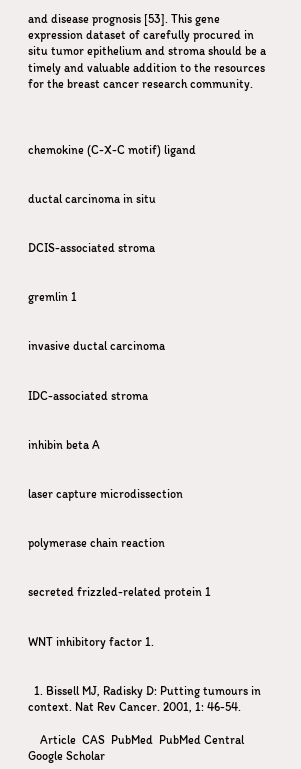and disease prognosis [53]. This gene expression dataset of carefully procured in situ tumor epithelium and stroma should be a timely and valuable addition to the resources for the breast cancer research community.



chemokine (C-X-C motif) ligand


ductal carcinoma in situ


DCIS-associated stroma


gremlin 1


invasive ductal carcinoma


IDC-associated stroma


inhibin beta A


laser capture microdissection


polymerase chain reaction


secreted frizzled-related protein 1


WNT inhibitory factor 1.


  1. Bissell MJ, Radisky D: Putting tumours in context. Nat Rev Cancer. 2001, 1: 46-54.

    Article  CAS  PubMed  PubMed Central  Google Scholar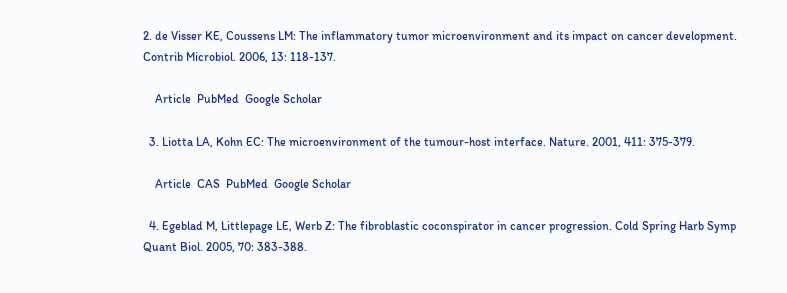2. de Visser KE, Coussens LM: The inflammatory tumor microenvironment and its impact on cancer development. Contrib Microbiol. 2006, 13: 118-137.

    Article  PubMed  Google Scholar

  3. Liotta LA, Kohn EC: The microenvironment of the tumour-host interface. Nature. 2001, 411: 375-379.

    Article  CAS  PubMed  Google Scholar

  4. Egeblad M, Littlepage LE, Werb Z: The fibroblastic coconspirator in cancer progression. Cold Spring Harb Symp Quant Biol. 2005, 70: 383-388.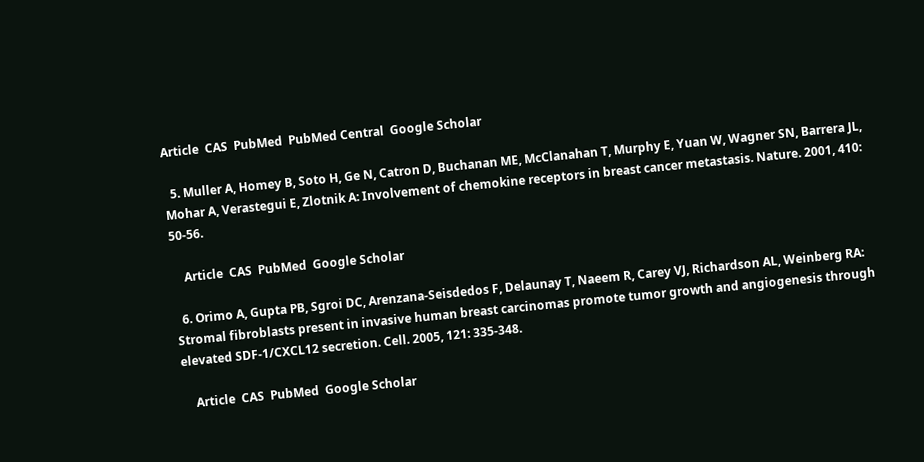Article  CAS  PubMed  PubMed Central  Google Scholar

  5. Muller A, Homey B, Soto H, Ge N, Catron D, Buchanan ME, McClanahan T, Murphy E, Yuan W, Wagner SN, Barrera JL, Mohar A, Verastegui E, Zlotnik A: Involvement of chemokine receptors in breast cancer metastasis. Nature. 2001, 410: 50-56.

    Article  CAS  PubMed  Google Scholar

  6. Orimo A, Gupta PB, Sgroi DC, Arenzana-Seisdedos F, Delaunay T, Naeem R, Carey VJ, Richardson AL, Weinberg RA: Stromal fibroblasts present in invasive human breast carcinomas promote tumor growth and angiogenesis through elevated SDF-1/CXCL12 secretion. Cell. 2005, 121: 335-348.

    Article  CAS  PubMed  Google Scholar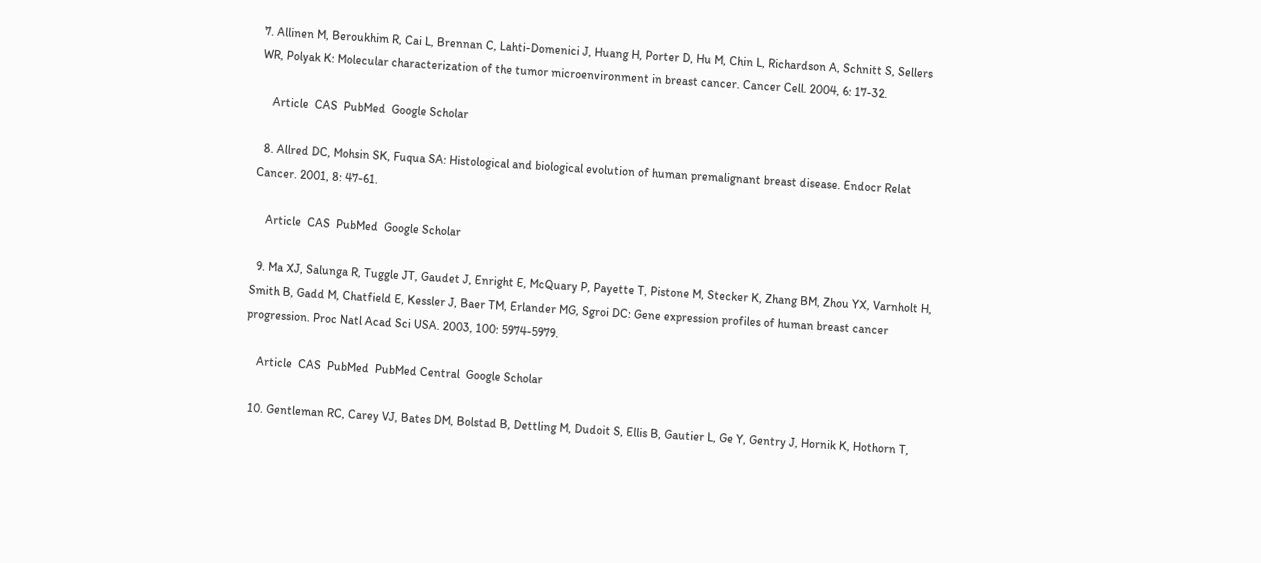7. Allinen M, Beroukhim R, Cai L, Brennan C, Lahti-Domenici J, Huang H, Porter D, Hu M, Chin L, Richardson A, Schnitt S, Sellers WR, Polyak K: Molecular characterization of the tumor microenvironment in breast cancer. Cancer Cell. 2004, 6: 17-32.

    Article  CAS  PubMed  Google Scholar

  8. Allred DC, Mohsin SK, Fuqua SA: Histological and biological evolution of human premalignant breast disease. Endocr Relat Cancer. 2001, 8: 47-61.

    Article  CAS  PubMed  Google Scholar

  9. Ma XJ, Salunga R, Tuggle JT, Gaudet J, Enright E, McQuary P, Payette T, Pistone M, Stecker K, Zhang BM, Zhou YX, Varnholt H, Smith B, Gadd M, Chatfield E, Kessler J, Baer TM, Erlander MG, Sgroi DC: Gene expression profiles of human breast cancer progression. Proc Natl Acad Sci USA. 2003, 100: 5974-5979.

    Article  CAS  PubMed  PubMed Central  Google Scholar

  10. Gentleman RC, Carey VJ, Bates DM, Bolstad B, Dettling M, Dudoit S, Ellis B, Gautier L, Ge Y, Gentry J, Hornik K, Hothorn T,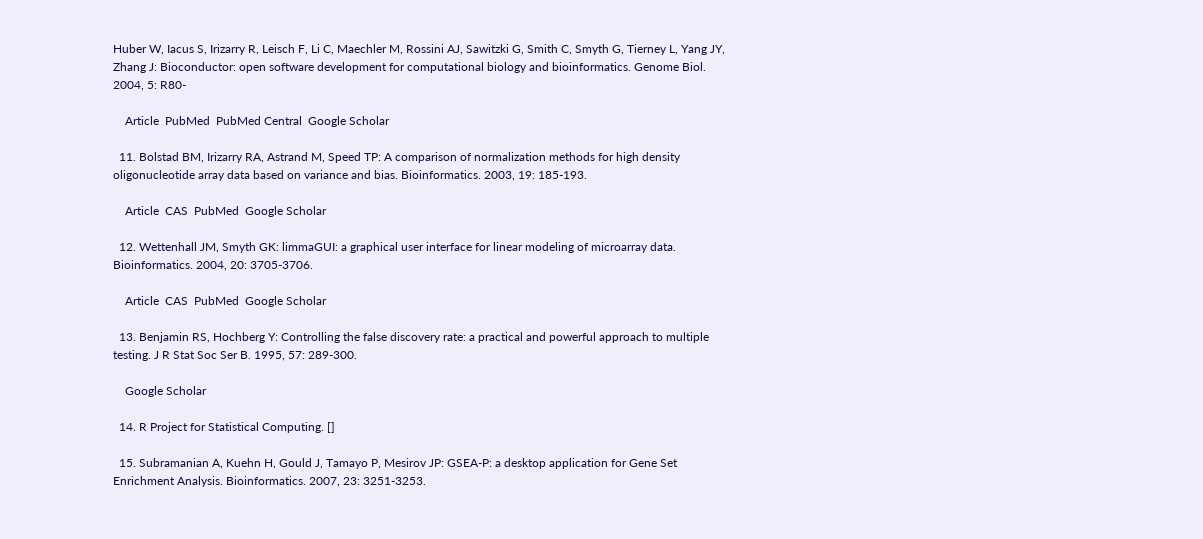Huber W, Iacus S, Irizarry R, Leisch F, Li C, Maechler M, Rossini AJ, Sawitzki G, Smith C, Smyth G, Tierney L, Yang JY, Zhang J: Bioconductor: open software development for computational biology and bioinformatics. Genome Biol. 2004, 5: R80-

    Article  PubMed  PubMed Central  Google Scholar

  11. Bolstad BM, Irizarry RA, Astrand M, Speed TP: A comparison of normalization methods for high density oligonucleotide array data based on variance and bias. Bioinformatics. 2003, 19: 185-193.

    Article  CAS  PubMed  Google Scholar

  12. Wettenhall JM, Smyth GK: limmaGUI: a graphical user interface for linear modeling of microarray data. Bioinformatics. 2004, 20: 3705-3706.

    Article  CAS  PubMed  Google Scholar

  13. Benjamin RS, Hochberg Y: Controlling the false discovery rate: a practical and powerful approach to multiple testing. J R Stat Soc Ser B. 1995, 57: 289-300.

    Google Scholar

  14. R Project for Statistical Computing. []

  15. Subramanian A, Kuehn H, Gould J, Tamayo P, Mesirov JP: GSEA-P: a desktop application for Gene Set Enrichment Analysis. Bioinformatics. 2007, 23: 3251-3253.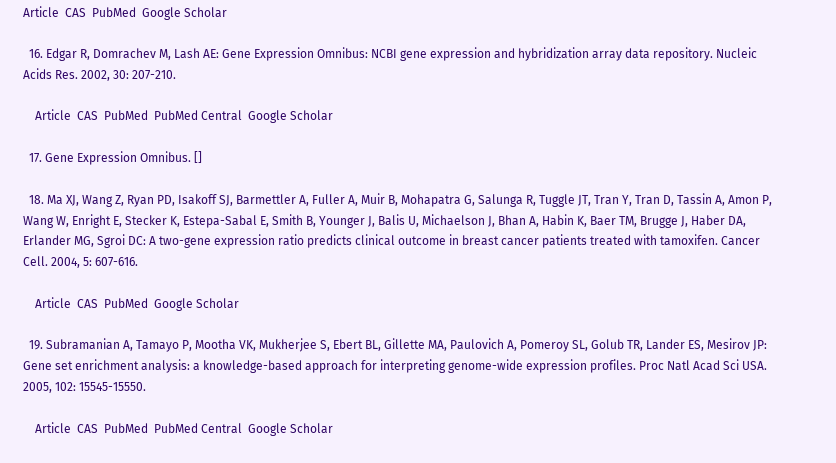Article  CAS  PubMed  Google Scholar

  16. Edgar R, Domrachev M, Lash AE: Gene Expression Omnibus: NCBI gene expression and hybridization array data repository. Nucleic Acids Res. 2002, 30: 207-210.

    Article  CAS  PubMed  PubMed Central  Google Scholar

  17. Gene Expression Omnibus. []

  18. Ma XJ, Wang Z, Ryan PD, Isakoff SJ, Barmettler A, Fuller A, Muir B, Mohapatra G, Salunga R, Tuggle JT, Tran Y, Tran D, Tassin A, Amon P, Wang W, Enright E, Stecker K, Estepa-Sabal E, Smith B, Younger J, Balis U, Michaelson J, Bhan A, Habin K, Baer TM, Brugge J, Haber DA, Erlander MG, Sgroi DC: A two-gene expression ratio predicts clinical outcome in breast cancer patients treated with tamoxifen. Cancer Cell. 2004, 5: 607-616.

    Article  CAS  PubMed  Google Scholar

  19. Subramanian A, Tamayo P, Mootha VK, Mukherjee S, Ebert BL, Gillette MA, Paulovich A, Pomeroy SL, Golub TR, Lander ES, Mesirov JP: Gene set enrichment analysis: a knowledge-based approach for interpreting genome-wide expression profiles. Proc Natl Acad Sci USA. 2005, 102: 15545-15550.

    Article  CAS  PubMed  PubMed Central  Google Scholar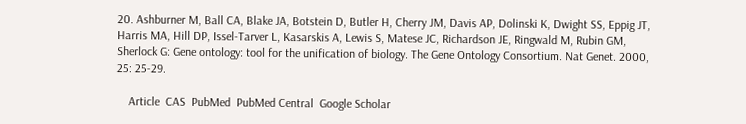20. Ashburner M, Ball CA, Blake JA, Botstein D, Butler H, Cherry JM, Davis AP, Dolinski K, Dwight SS, Eppig JT, Harris MA, Hill DP, Issel-Tarver L, Kasarskis A, Lewis S, Matese JC, Richardson JE, Ringwald M, Rubin GM, Sherlock G: Gene ontology: tool for the unification of biology. The Gene Ontology Consortium. Nat Genet. 2000, 25: 25-29.

    Article  CAS  PubMed  PubMed Central  Google Scholar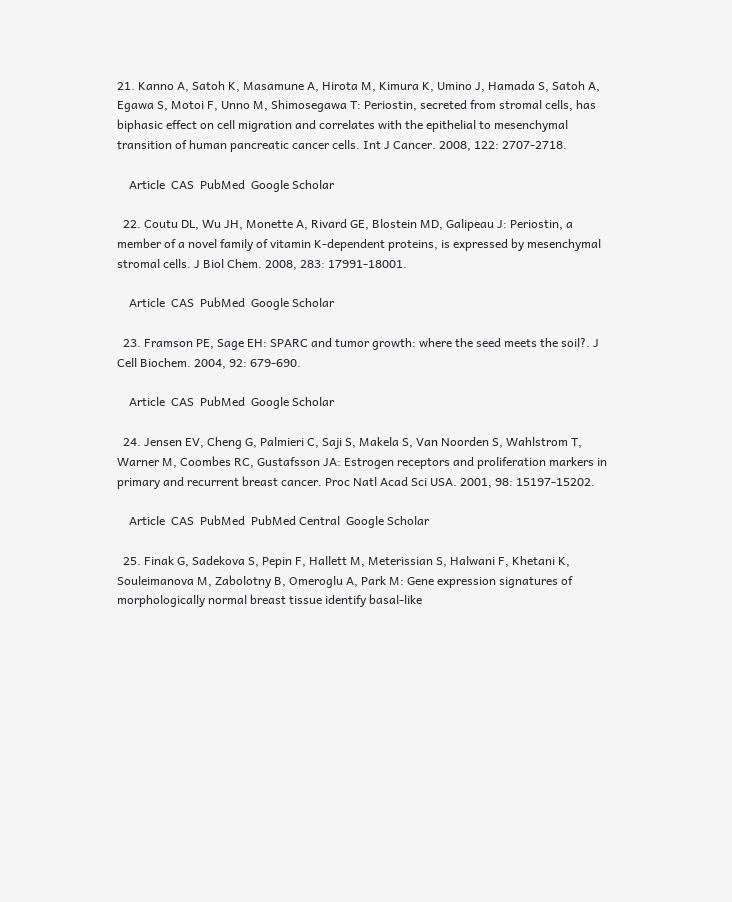21. Kanno A, Satoh K, Masamune A, Hirota M, Kimura K, Umino J, Hamada S, Satoh A, Egawa S, Motoi F, Unno M, Shimosegawa T: Periostin, secreted from stromal cells, has biphasic effect on cell migration and correlates with the epithelial to mesenchymal transition of human pancreatic cancer cells. Int J Cancer. 2008, 122: 2707-2718.

    Article  CAS  PubMed  Google Scholar

  22. Coutu DL, Wu JH, Monette A, Rivard GE, Blostein MD, Galipeau J: Periostin, a member of a novel family of vitamin K-dependent proteins, is expressed by mesenchymal stromal cells. J Biol Chem. 2008, 283: 17991-18001.

    Article  CAS  PubMed  Google Scholar

  23. Framson PE, Sage EH: SPARC and tumor growth: where the seed meets the soil?. J Cell Biochem. 2004, 92: 679-690.

    Article  CAS  PubMed  Google Scholar

  24. Jensen EV, Cheng G, Palmieri C, Saji S, Makela S, Van Noorden S, Wahlstrom T, Warner M, Coombes RC, Gustafsson JA: Estrogen receptors and proliferation markers in primary and recurrent breast cancer. Proc Natl Acad Sci USA. 2001, 98: 15197-15202.

    Article  CAS  PubMed  PubMed Central  Google Scholar

  25. Finak G, Sadekova S, Pepin F, Hallett M, Meterissian S, Halwani F, Khetani K, Souleimanova M, Zabolotny B, Omeroglu A, Park M: Gene expression signatures of morphologically normal breast tissue identify basal-like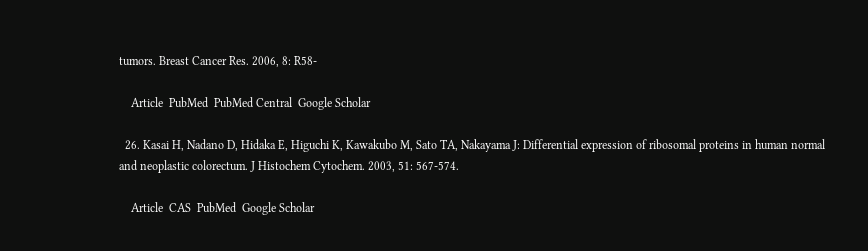tumors. Breast Cancer Res. 2006, 8: R58-

    Article  PubMed  PubMed Central  Google Scholar

  26. Kasai H, Nadano D, Hidaka E, Higuchi K, Kawakubo M, Sato TA, Nakayama J: Differential expression of ribosomal proteins in human normal and neoplastic colorectum. J Histochem Cytochem. 2003, 51: 567-574.

    Article  CAS  PubMed  Google Scholar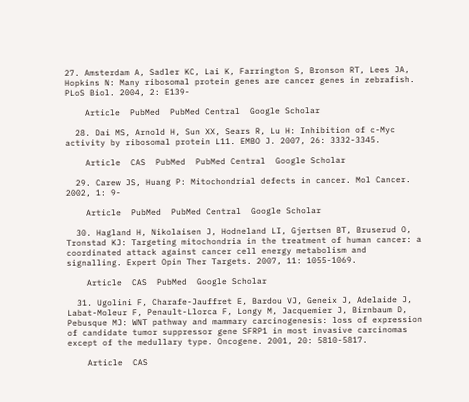27. Amsterdam A, Sadler KC, Lai K, Farrington S, Bronson RT, Lees JA, Hopkins N: Many ribosomal protein genes are cancer genes in zebrafish. PLoS Biol. 2004, 2: E139-

    Article  PubMed  PubMed Central  Google Scholar

  28. Dai MS, Arnold H, Sun XX, Sears R, Lu H: Inhibition of c-Myc activity by ribosomal protein L11. EMBO J. 2007, 26: 3332-3345.

    Article  CAS  PubMed  PubMed Central  Google Scholar

  29. Carew JS, Huang P: Mitochondrial defects in cancer. Mol Cancer. 2002, 1: 9-

    Article  PubMed  PubMed Central  Google Scholar

  30. Hagland H, Nikolaisen J, Hodneland LI, Gjertsen BT, Bruserud O, Tronstad KJ: Targeting mitochondria in the treatment of human cancer: a coordinated attack against cancer cell energy metabolism and signalling. Expert Opin Ther Targets. 2007, 11: 1055-1069.

    Article  CAS  PubMed  Google Scholar

  31. Ugolini F, Charafe-Jauffret E, Bardou VJ, Geneix J, Adelaide J, Labat-Moleur F, Penault-Llorca F, Longy M, Jacquemier J, Birnbaum D, Pebusque MJ: WNT pathway and mammary carcinogenesis: loss of expression of candidate tumor suppressor gene SFRP1 in most invasive carcinomas except of the medullary type. Oncogene. 2001, 20: 5810-5817.

    Article  CAS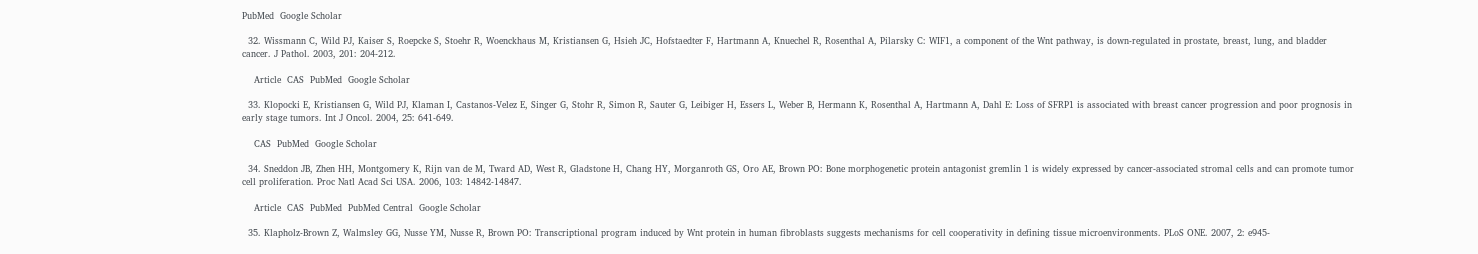PubMed  Google Scholar

  32. Wissmann C, Wild PJ, Kaiser S, Roepcke S, Stoehr R, Woenckhaus M, Kristiansen G, Hsieh JC, Hofstaedter F, Hartmann A, Knuechel R, Rosenthal A, Pilarsky C: WIF1, a component of the Wnt pathway, is down-regulated in prostate, breast, lung, and bladder cancer. J Pathol. 2003, 201: 204-212.

    Article  CAS  PubMed  Google Scholar

  33. Klopocki E, Kristiansen G, Wild PJ, Klaman I, Castanos-Velez E, Singer G, Stohr R, Simon R, Sauter G, Leibiger H, Essers L, Weber B, Hermann K, Rosenthal A, Hartmann A, Dahl E: Loss of SFRP1 is associated with breast cancer progression and poor prognosis in early stage tumors. Int J Oncol. 2004, 25: 641-649.

    CAS  PubMed  Google Scholar

  34. Sneddon JB, Zhen HH, Montgomery K, Rijn van de M, Tward AD, West R, Gladstone H, Chang HY, Morganroth GS, Oro AE, Brown PO: Bone morphogenetic protein antagonist gremlin 1 is widely expressed by cancer-associated stromal cells and can promote tumor cell proliferation. Proc Natl Acad Sci USA. 2006, 103: 14842-14847.

    Article  CAS  PubMed  PubMed Central  Google Scholar

  35. Klapholz-Brown Z, Walmsley GG, Nusse YM, Nusse R, Brown PO: Transcriptional program induced by Wnt protein in human fibroblasts suggests mechanisms for cell cooperativity in defining tissue microenvironments. PLoS ONE. 2007, 2: e945-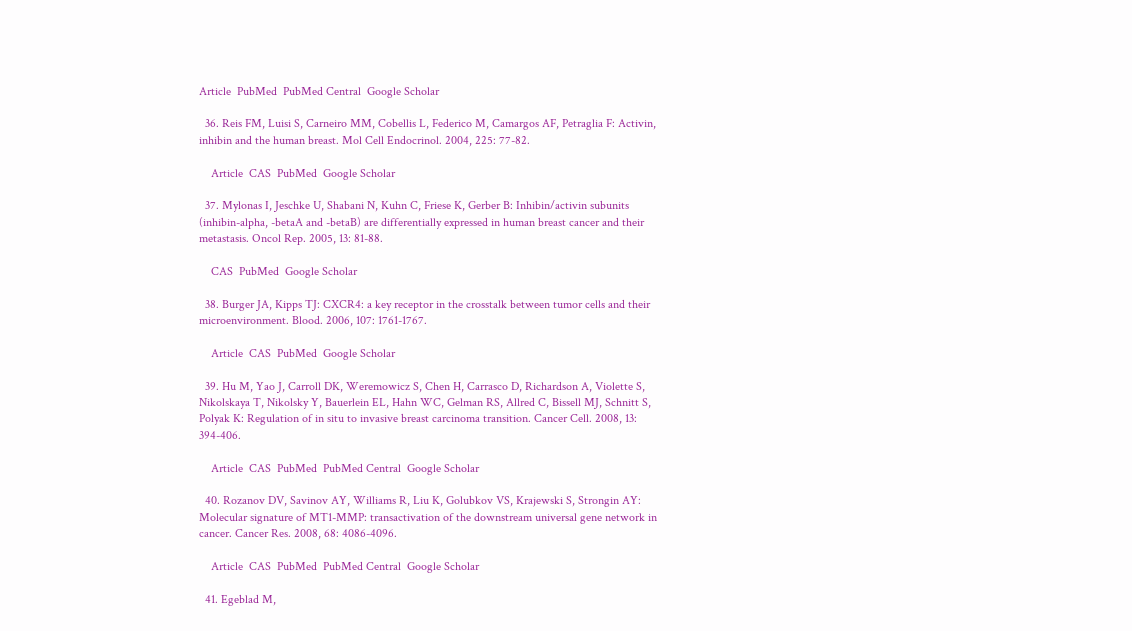Article  PubMed  PubMed Central  Google Scholar

  36. Reis FM, Luisi S, Carneiro MM, Cobellis L, Federico M, Camargos AF, Petraglia F: Activin, inhibin and the human breast. Mol Cell Endocrinol. 2004, 225: 77-82.

    Article  CAS  PubMed  Google Scholar

  37. Mylonas I, Jeschke U, Shabani N, Kuhn C, Friese K, Gerber B: Inhibin/activin subunits (inhibin-alpha, -betaA and -betaB) are differentially expressed in human breast cancer and their metastasis. Oncol Rep. 2005, 13: 81-88.

    CAS  PubMed  Google Scholar

  38. Burger JA, Kipps TJ: CXCR4: a key receptor in the crosstalk between tumor cells and their microenvironment. Blood. 2006, 107: 1761-1767.

    Article  CAS  PubMed  Google Scholar

  39. Hu M, Yao J, Carroll DK, Weremowicz S, Chen H, Carrasco D, Richardson A, Violette S, Nikolskaya T, Nikolsky Y, Bauerlein EL, Hahn WC, Gelman RS, Allred C, Bissell MJ, Schnitt S, Polyak K: Regulation of in situ to invasive breast carcinoma transition. Cancer Cell. 2008, 13: 394-406.

    Article  CAS  PubMed  PubMed Central  Google Scholar

  40. Rozanov DV, Savinov AY, Williams R, Liu K, Golubkov VS, Krajewski S, Strongin AY: Molecular signature of MT1-MMP: transactivation of the downstream universal gene network in cancer. Cancer Res. 2008, 68: 4086-4096.

    Article  CAS  PubMed  PubMed Central  Google Scholar

  41. Egeblad M,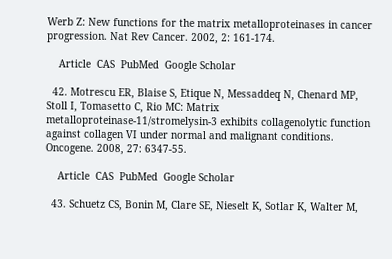Werb Z: New functions for the matrix metalloproteinases in cancer progression. Nat Rev Cancer. 2002, 2: 161-174.

    Article  CAS  PubMed  Google Scholar

  42. Motrescu ER, Blaise S, Etique N, Messaddeq N, Chenard MP, Stoll I, Tomasetto C, Rio MC: Matrix metalloproteinase-11/stromelysin-3 exhibits collagenolytic function against collagen VI under normal and malignant conditions. Oncogene. 2008, 27: 6347-55.

    Article  CAS  PubMed  Google Scholar

  43. Schuetz CS, Bonin M, Clare SE, Nieselt K, Sotlar K, Walter M,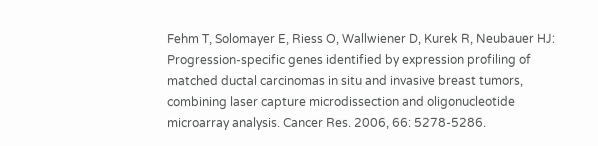Fehm T, Solomayer E, Riess O, Wallwiener D, Kurek R, Neubauer HJ: Progression-specific genes identified by expression profiling of matched ductal carcinomas in situ and invasive breast tumors, combining laser capture microdissection and oligonucleotide microarray analysis. Cancer Res. 2006, 66: 5278-5286.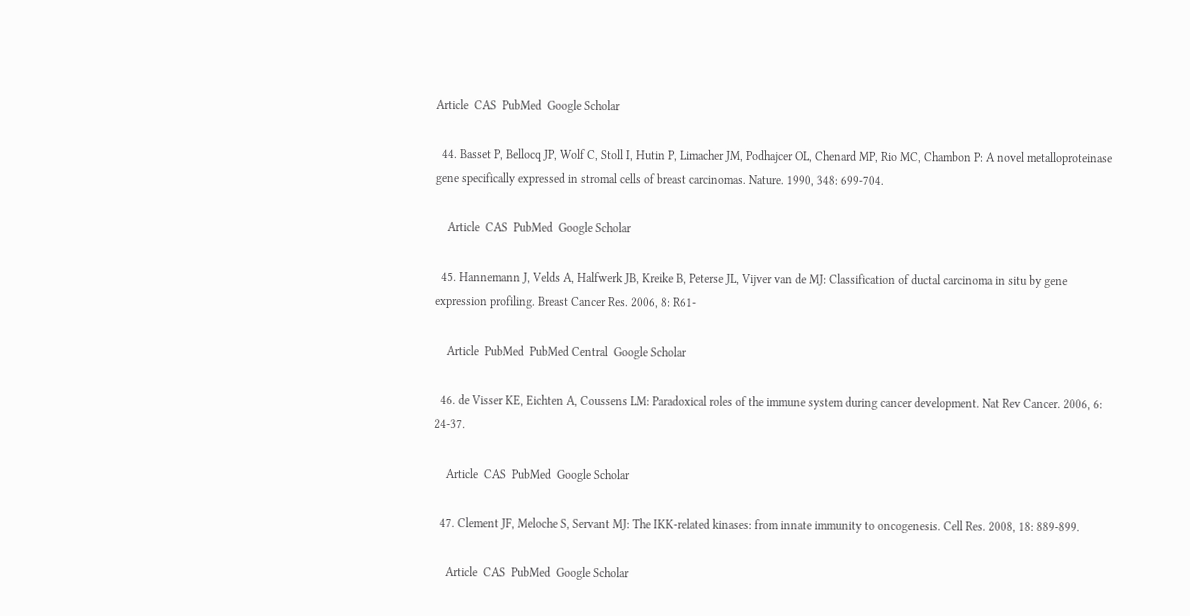Article  CAS  PubMed  Google Scholar

  44. Basset P, Bellocq JP, Wolf C, Stoll I, Hutin P, Limacher JM, Podhajcer OL, Chenard MP, Rio MC, Chambon P: A novel metalloproteinase gene specifically expressed in stromal cells of breast carcinomas. Nature. 1990, 348: 699-704.

    Article  CAS  PubMed  Google Scholar

  45. Hannemann J, Velds A, Halfwerk JB, Kreike B, Peterse JL, Vijver van de MJ: Classification of ductal carcinoma in situ by gene expression profiling. Breast Cancer Res. 2006, 8: R61-

    Article  PubMed  PubMed Central  Google Scholar

  46. de Visser KE, Eichten A, Coussens LM: Paradoxical roles of the immune system during cancer development. Nat Rev Cancer. 2006, 6: 24-37.

    Article  CAS  PubMed  Google Scholar

  47. Clement JF, Meloche S, Servant MJ: The IKK-related kinases: from innate immunity to oncogenesis. Cell Res. 2008, 18: 889-899.

    Article  CAS  PubMed  Google Scholar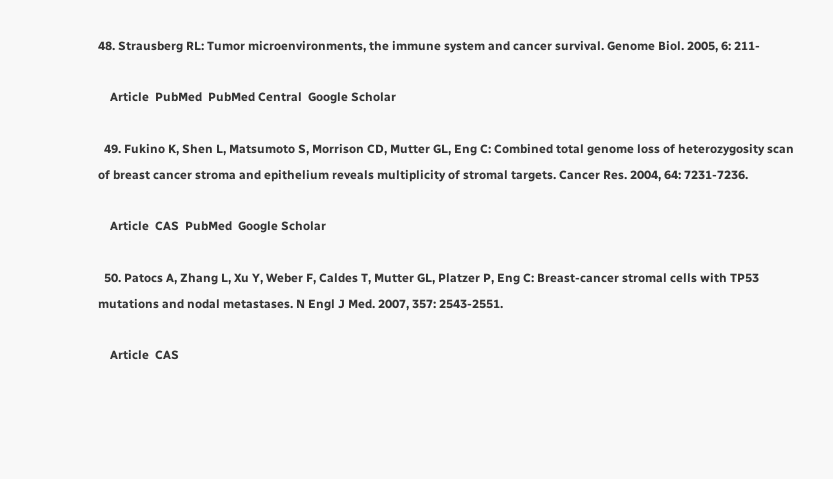48. Strausberg RL: Tumor microenvironments, the immune system and cancer survival. Genome Biol. 2005, 6: 211-

    Article  PubMed  PubMed Central  Google Scholar

  49. Fukino K, Shen L, Matsumoto S, Morrison CD, Mutter GL, Eng C: Combined total genome loss of heterozygosity scan of breast cancer stroma and epithelium reveals multiplicity of stromal targets. Cancer Res. 2004, 64: 7231-7236.

    Article  CAS  PubMed  Google Scholar

  50. Patocs A, Zhang L, Xu Y, Weber F, Caldes T, Mutter GL, Platzer P, Eng C: Breast-cancer stromal cells with TP53 mutations and nodal metastases. N Engl J Med. 2007, 357: 2543-2551.

    Article  CAS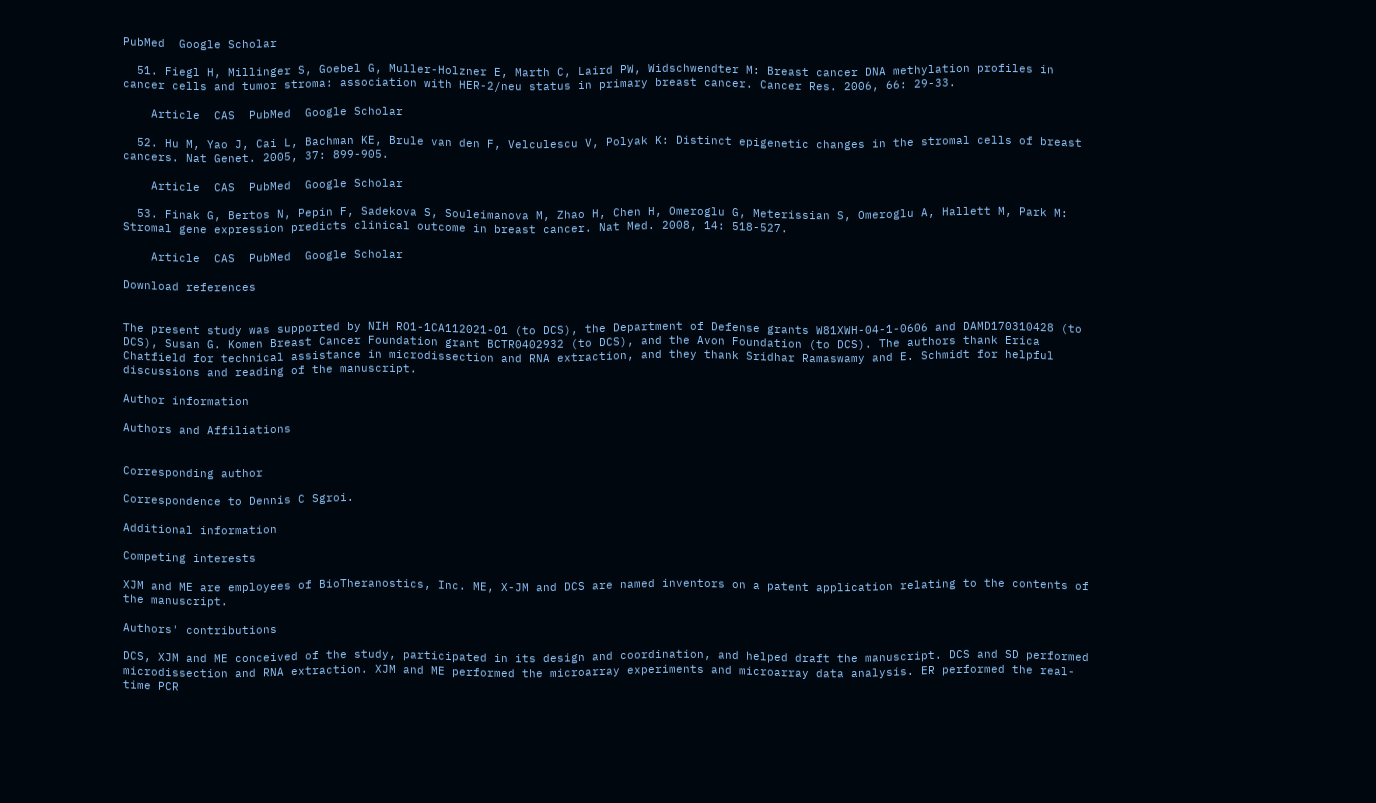PubMed  Google Scholar

  51. Fiegl H, Millinger S, Goebel G, Muller-Holzner E, Marth C, Laird PW, Widschwendter M: Breast cancer DNA methylation profiles in cancer cells and tumor stroma: association with HER-2/neu status in primary breast cancer. Cancer Res. 2006, 66: 29-33.

    Article  CAS  PubMed  Google Scholar

  52. Hu M, Yao J, Cai L, Bachman KE, Brule van den F, Velculescu V, Polyak K: Distinct epigenetic changes in the stromal cells of breast cancers. Nat Genet. 2005, 37: 899-905.

    Article  CAS  PubMed  Google Scholar

  53. Finak G, Bertos N, Pepin F, Sadekova S, Souleimanova M, Zhao H, Chen H, Omeroglu G, Meterissian S, Omeroglu A, Hallett M, Park M: Stromal gene expression predicts clinical outcome in breast cancer. Nat Med. 2008, 14: 518-527.

    Article  CAS  PubMed  Google Scholar

Download references


The present study was supported by NIH RO1-1CA112021-01 (to DCS), the Department of Defense grants W81XWH-04-1-0606 and DAMD170310428 (to DCS), Susan G. Komen Breast Cancer Foundation grant BCTR0402932 (to DCS), and the Avon Foundation (to DCS). The authors thank Erica Chatfield for technical assistance in microdissection and RNA extraction, and they thank Sridhar Ramaswamy and E. Schmidt for helpful discussions and reading of the manuscript.

Author information

Authors and Affiliations


Corresponding author

Correspondence to Dennis C Sgroi.

Additional information

Competing interests

XJM and ME are employees of BioTheranostics, Inc. ME, X-JM and DCS are named inventors on a patent application relating to the contents of the manuscript.

Authors' contributions

DCS, XJM and ME conceived of the study, participated in its design and coordination, and helped draft the manuscript. DCS and SD performed microdissection and RNA extraction. XJM and ME performed the microarray experiments and microarray data analysis. ER performed the real-time PCR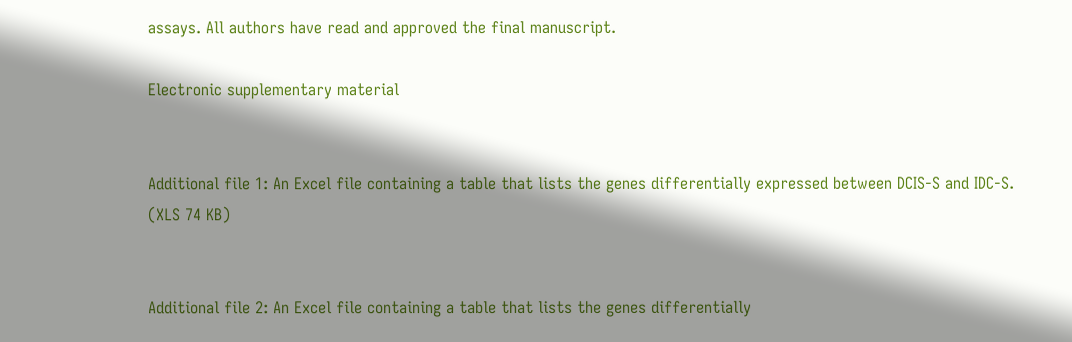assays. All authors have read and approved the final manuscript.

Electronic supplementary material


Additional file 1: An Excel file containing a table that lists the genes differentially expressed between DCIS-S and IDC-S. (XLS 74 KB)


Additional file 2: An Excel file containing a table that lists the genes differentially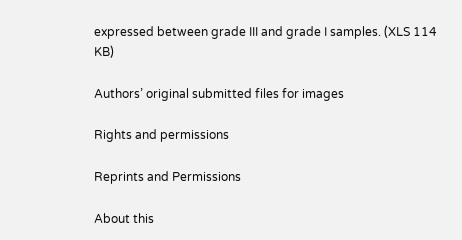expressed between grade III and grade I samples. (XLS 114 KB)

Authors’ original submitted files for images

Rights and permissions

Reprints and Permissions

About this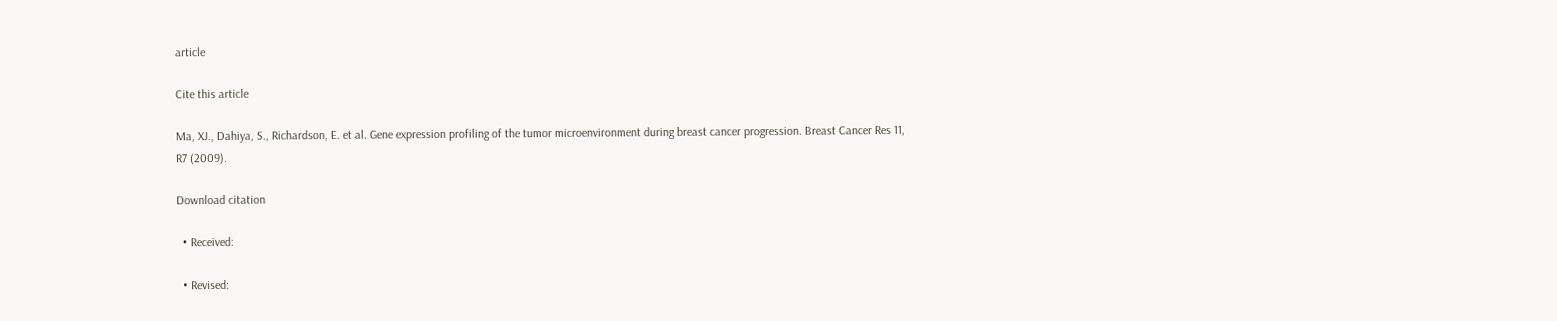article

Cite this article

Ma, XJ., Dahiya, S., Richardson, E. et al. Gene expression profiling of the tumor microenvironment during breast cancer progression. Breast Cancer Res 11, R7 (2009).

Download citation

  • Received:

  • Revised: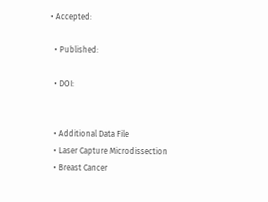• Accepted:

  • Published:

  • DOI:


  • Additional Data File
  • Laser Capture Microdissection
  • Breast Cancer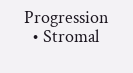Progression
  • Stromal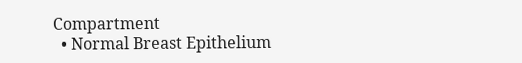Compartment
  • Normal Breast Epithelium